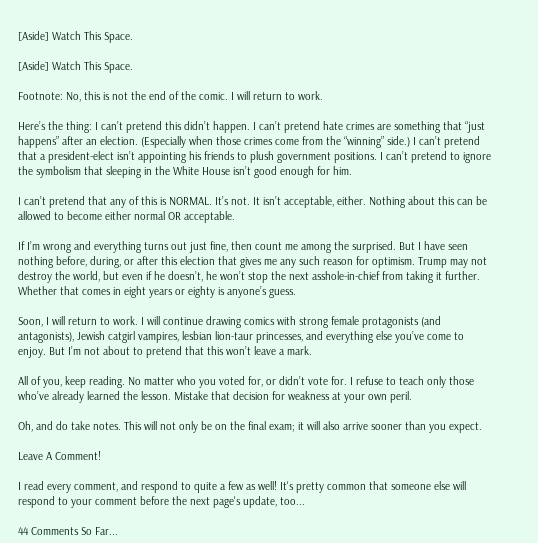[Aside] Watch This Space.

[Aside] Watch This Space.

Footnote: No, this is not the end of the comic. I will return to work.

Here’s the thing: I can’t pretend this didn’t happen. I can’t pretend hate crimes are something that “just happens” after an election. (Especially when those crimes come from the “winning” side.) I can’t pretend that a president-elect isn’t appointing his friends to plush government positions. I can’t pretend to ignore the symbolism that sleeping in the White House isn’t good enough for him.

I can’t pretend that any of this is NORMAL. It’s not. It isn’t acceptable, either. Nothing about this can be allowed to become either normal OR acceptable.

If I’m wrong and everything turns out just fine, then count me among the surprised. But I have seen nothing before, during, or after this election that gives me any such reason for optimism. Trump may not destroy the world, but even if he doesn’t, he won’t stop the next asshole-in-chief from taking it further. Whether that comes in eight years or eighty is anyone’s guess.

Soon, I will return to work. I will continue drawing comics with strong female protagonists (and antagonists), Jewish catgirl vampires, lesbian lion-taur princesses, and everything else you’ve come to enjoy. But I’m not about to pretend that this won’t leave a mark.

All of you, keep reading. No matter who you voted for, or didn’t vote for. I refuse to teach only those who’ve already learned the lesson. Mistake that decision for weakness at your own peril.

Oh, and do take notes. This will not only be on the final exam; it will also arrive sooner than you expect.

Leave A Comment!

I read every comment, and respond to quite a few as well! It's pretty common that someone else will respond to your comment before the next page's update, too...

44 Comments So Far...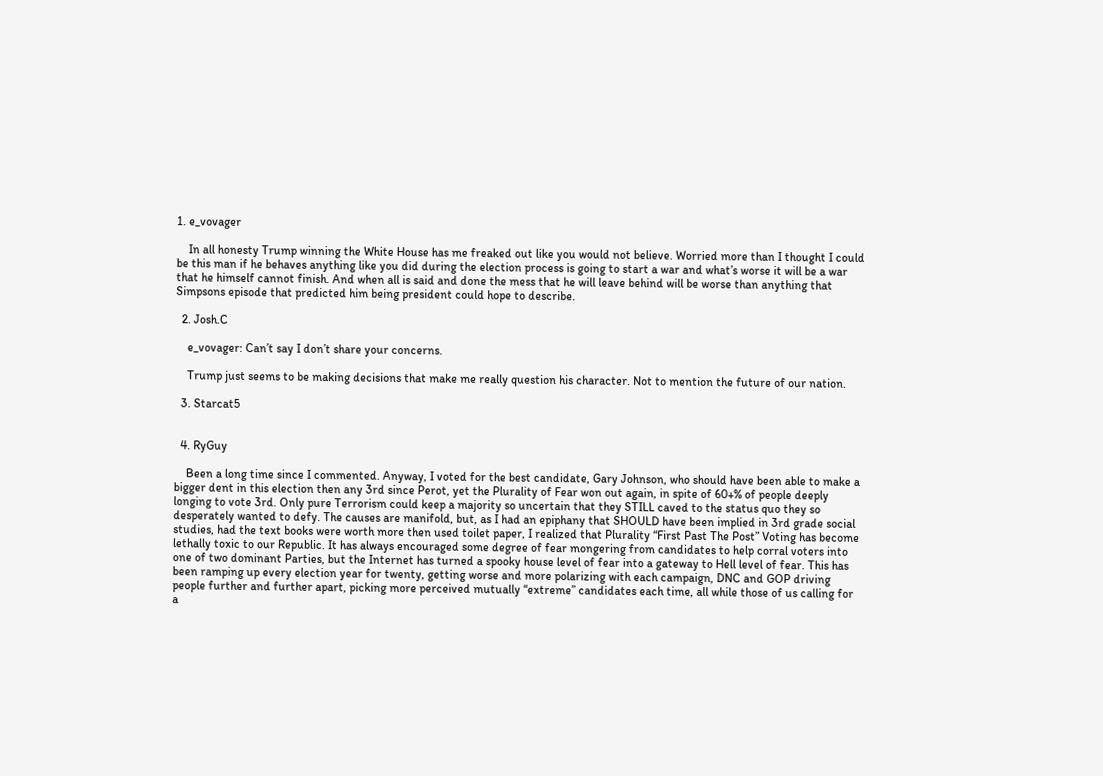1. e_vovager

    In all honesty Trump winning the White House has me freaked out like you would not believe. Worried more than I thought I could be this man if he behaves anything like you did during the election process is going to start a war and what’s worse it will be a war that he himself cannot finish. And when all is said and done the mess that he will leave behind will be worse than anything that Simpsons episode that predicted him being president could hope to describe.

  2. Josh.C

    e_vovager: Can’t say I don’t share your concerns.

    Trump just seems to be making decisions that make me really question his character. Not to mention the future of our nation.

  3. Starcat5


  4. RyGuy

    Been a long time since I commented. Anyway, I voted for the best candidate, Gary Johnson, who should have been able to make a bigger dent in this election then any 3rd since Perot, yet the Plurality of Fear won out again, in spite of 60+% of people deeply longing to vote 3rd. Only pure Terrorism could keep a majority so uncertain that they STILL caved to the status quo they so desperately wanted to defy. The causes are manifold, but, as I had an epiphany that SHOULD have been implied in 3rd grade social studies, had the text books were worth more then used toilet paper, I realized that Plurality “First Past The Post” Voting has become lethally toxic to our Republic. It has always encouraged some degree of fear mongering from candidates to help corral voters into one of two dominant Parties, but the Internet has turned a spooky house level of fear into a gateway to Hell level of fear. This has been ramping up every election year for twenty, getting worse and more polarizing with each campaign, DNC and GOP driving people further and further apart, picking more perceived mutually “extreme” candidates each time, all while those of us calling for a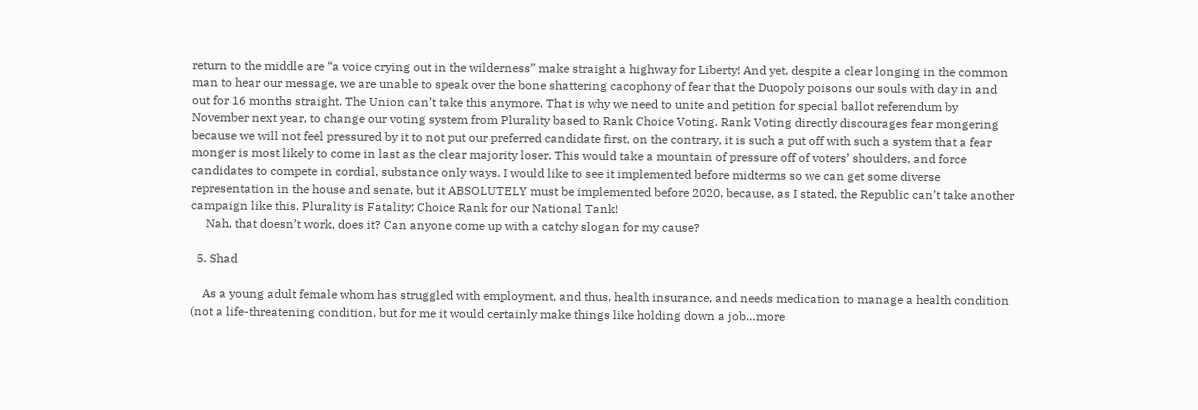return to the middle are “a voice crying out in the wilderness” make straight a highway for Liberty! And yet, despite a clear longing in the common man to hear our message, we are unable to speak over the bone shattering cacophony of fear that the Duopoly poisons our souls with day in and out for 16 months straight. The Union can’t take this anymore. That is why we need to unite and petition for special ballot referendum by November next year, to change our voting system from Plurality based to Rank Choice Voting. Rank Voting directly discourages fear mongering because we will not feel pressured by it to not put our preferred candidate first, on the contrary, it is such a put off with such a system that a fear monger is most likely to come in last as the clear majority loser. This would take a mountain of pressure off of voters’ shoulders, and force candidates to compete in cordial, substance only ways. I would like to see it implemented before midterms so we can get some diverse representation in the house and senate, but it ABSOLUTELY must be implemented before 2020, because, as I stated, the Republic can’t take another campaign like this. Plurality is Fatality; Choice Rank for our National Tank!
     Nah, that doesn’t work, does it? Can anyone come up with a catchy slogan for my cause?

  5. Shad

    As a young adult female whom has struggled with employment, and thus, health insurance, and needs medication to manage a health condition (not a life-threatening condition, but for me it would certainly make things like holding down a job…more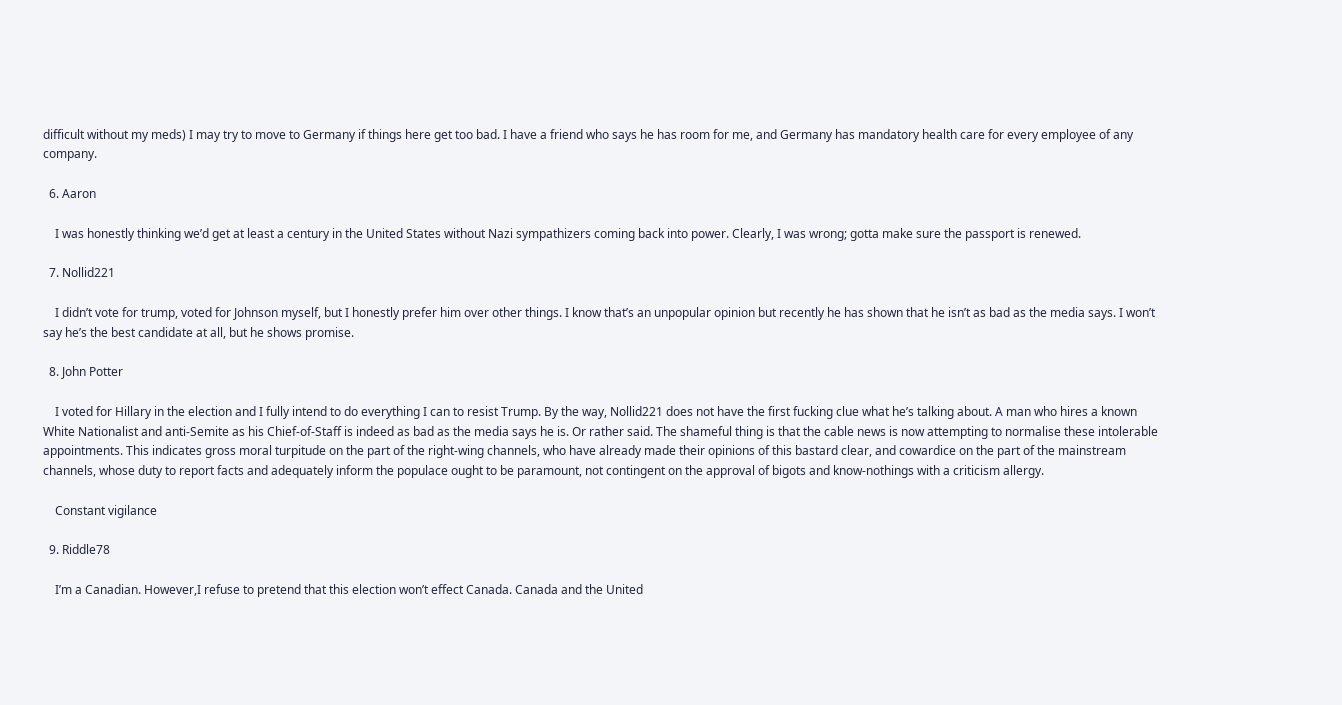difficult without my meds) I may try to move to Germany if things here get too bad. I have a friend who says he has room for me, and Germany has mandatory health care for every employee of any company.

  6. Aaron

    I was honestly thinking we’d get at least a century in the United States without Nazi sympathizers coming back into power. Clearly, I was wrong; gotta make sure the passport is renewed.

  7. Nollid221

    I didn’t vote for trump, voted for Johnson myself, but I honestly prefer him over other things. I know that’s an unpopular opinion but recently he has shown that he isn’t as bad as the media says. I won’t say he’s the best candidate at all, but he shows promise.

  8. John Potter

    I voted for Hillary in the election and I fully intend to do everything I can to resist Trump. By the way, Nollid221 does not have the first fucking clue what he’s talking about. A man who hires a known White Nationalist and anti-Semite as his Chief-of-Staff is indeed as bad as the media says he is. Or rather said. The shameful thing is that the cable news is now attempting to normalise these intolerable appointments. This indicates gross moral turpitude on the part of the right-wing channels, who have already made their opinions of this bastard clear, and cowardice on the part of the mainstream channels, whose duty to report facts and adequately inform the populace ought to be paramount, not contingent on the approval of bigots and know-nothings with a criticism allergy.

    Constant vigilance

  9. Riddle78

    I’m a Canadian. However,I refuse to pretend that this election won’t effect Canada. Canada and the United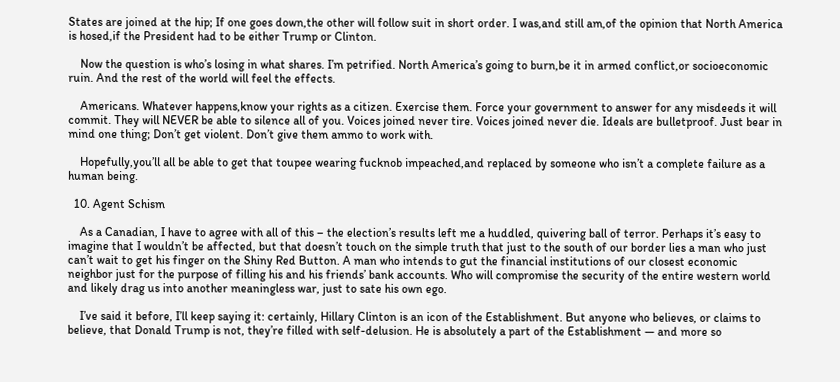States are joined at the hip; If one goes down,the other will follow suit in short order. I was,and still am,of the opinion that North America is hosed,if the President had to be either Trump or Clinton.

    Now the question is who’s losing in what shares. I’m petrified. North America’s going to burn,be it in armed conflict,or socioeconomic ruin. And the rest of the world will feel the effects.

    Americans. Whatever happens,know your rights as a citizen. Exercise them. Force your government to answer for any misdeeds it will commit. They will NEVER be able to silence all of you. Voices joined never tire. Voices joined never die. Ideals are bulletproof. Just bear in mind one thing; Don’t get violent. Don’t give them ammo to work with.

    Hopefully,you’ll all be able to get that toupee wearing fucknob impeached,and replaced by someone who isn’t a complete failure as a human being.

  10. Agent Schism

    As a Canadian, I have to agree with all of this – the election’s results left me a huddled, quivering ball of terror. Perhaps it’s easy to imagine that I wouldn’t be affected, but that doesn’t touch on the simple truth that just to the south of our border lies a man who just can’t wait to get his finger on the Shiny Red Button. A man who intends to gut the financial institutions of our closest economic neighbor just for the purpose of filling his and his friends’ bank accounts. Who will compromise the security of the entire western world and likely drag us into another meaningless war, just to sate his own ego.

    I’ve said it before, I’ll keep saying it: certainly, Hillary Clinton is an icon of the Establishment. But anyone who believes, or claims to believe, that Donald Trump is not, they’re filled with self-delusion. He is absolutely a part of the Establishment — and more so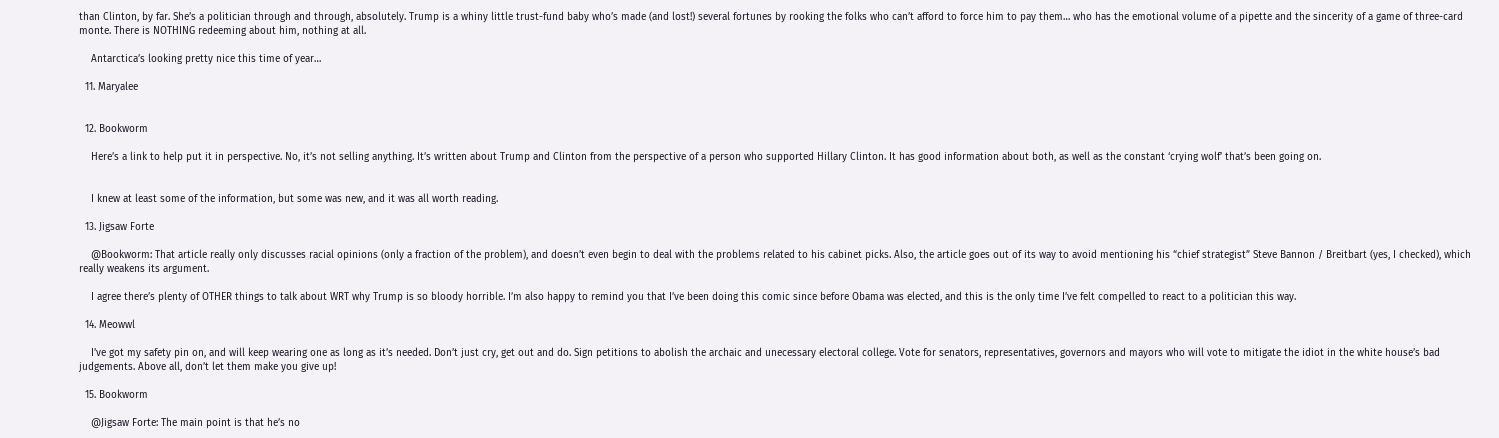than Clinton, by far. She’s a politician through and through, absolutely. Trump is a whiny little trust-fund baby who’s made (and lost!) several fortunes by rooking the folks who can’t afford to force him to pay them… who has the emotional volume of a pipette and the sincerity of a game of three-card monte. There is NOTHING redeeming about him, nothing at all.

    Antarctica’s looking pretty nice this time of year…

  11. Maryalee


  12. Bookworm

    Here’s a link to help put it in perspective. No, it’s not selling anything. It’s written about Trump and Clinton from the perspective of a person who supported Hillary Clinton. It has good information about both, as well as the constant ‘crying wolf’ that’s been going on.


    I knew at least some of the information, but some was new, and it was all worth reading.

  13. Jigsaw Forte

    @Bookworm: That article really only discusses racial opinions (only a fraction of the problem), and doesn’t even begin to deal with the problems related to his cabinet picks. Also, the article goes out of its way to avoid mentioning his “chief strategist” Steve Bannon / Breitbart (yes, I checked), which really weakens its argument.

    I agree there’s plenty of OTHER things to talk about WRT why Trump is so bloody horrible. I’m also happy to remind you that I’ve been doing this comic since before Obama was elected, and this is the only time I’ve felt compelled to react to a politician this way.

  14. Meowwl

    I’ve got my safety pin on, and will keep wearing one as long as it’s needed. Don’t just cry, get out and do. Sign petitions to abolish the archaic and unecessary electoral college. Vote for senators, representatives, governors and mayors who will vote to mitigate the idiot in the white house’s bad judgements. Above all, don’t let them make you give up!

  15. Bookworm

    @Jigsaw Forte: The main point is that he’s no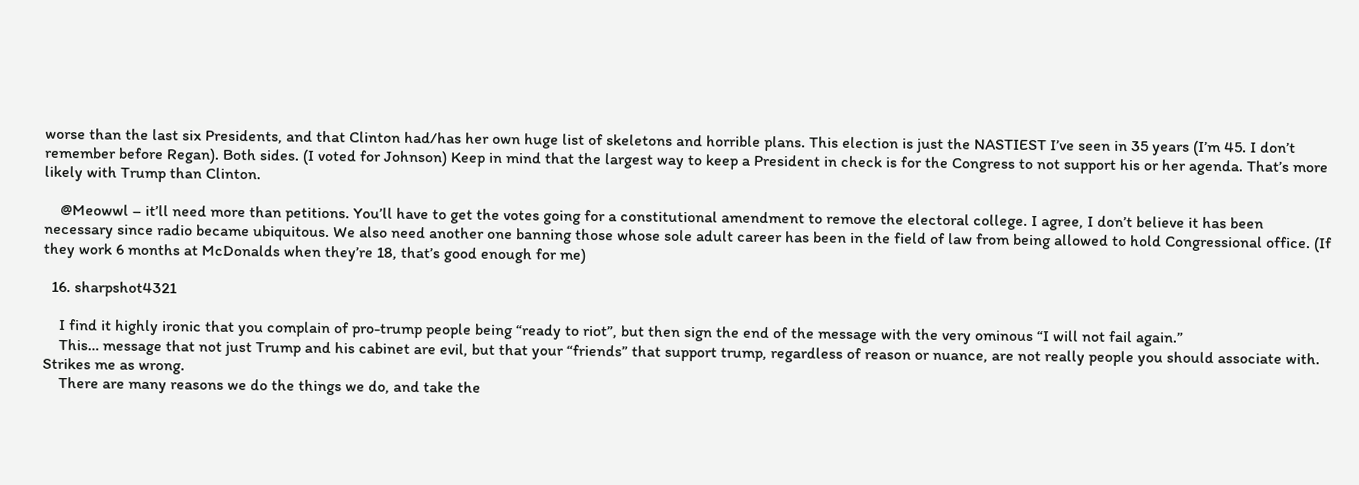worse than the last six Presidents, and that Clinton had/has her own huge list of skeletons and horrible plans. This election is just the NASTIEST I’ve seen in 35 years (I’m 45. I don’t remember before Regan). Both sides. (I voted for Johnson) Keep in mind that the largest way to keep a President in check is for the Congress to not support his or her agenda. That’s more likely with Trump than Clinton.

    @Meowwl – it’ll need more than petitions. You’ll have to get the votes going for a constitutional amendment to remove the electoral college. I agree, I don’t believe it has been necessary since radio became ubiquitous. We also need another one banning those whose sole adult career has been in the field of law from being allowed to hold Congressional office. (If they work 6 months at McDonalds when they’re 18, that’s good enough for me)

  16. sharpshot4321

    I find it highly ironic that you complain of pro-trump people being “ready to riot”, but then sign the end of the message with the very ominous “I will not fail again.”
    This… message that not just Trump and his cabinet are evil, but that your “friends” that support trump, regardless of reason or nuance, are not really people you should associate with. Strikes me as wrong.
    There are many reasons we do the things we do, and take the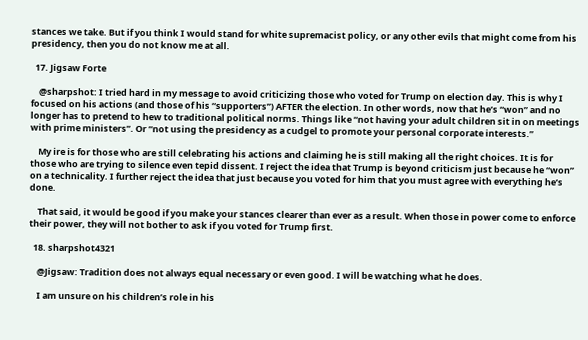stances we take. But if you think I would stand for white supremacist policy, or any other evils that might come from his presidency, then you do not know me at all.

  17. Jigsaw Forte

    @sharpshot: I tried hard in my message to avoid criticizing those who voted for Trump on election day. This is why I focused on his actions (and those of his “supporters”) AFTER the election. In other words, now that he’s “won” and no longer has to pretend to hew to traditional political norms. Things like “not having your adult children sit in on meetings with prime ministers”. Or “not using the presidency as a cudgel to promote your personal corporate interests.”

    My ire is for those who are still celebrating his actions and claiming he is still making all the right choices. It is for those who are trying to silence even tepid dissent. I reject the idea that Trump is beyond criticism just because he “won” on a technicality. I further reject the idea that just because you voted for him that you must agree with everything he’s done.

    That said, it would be good if you make your stances clearer than ever as a result. When those in power come to enforce their power, they will not bother to ask if you voted for Trump first.

  18. sharpshot4321

    @Jigsaw: Tradition does not always equal necessary or even good. I will be watching what he does.

    I am unsure on his children’s role in his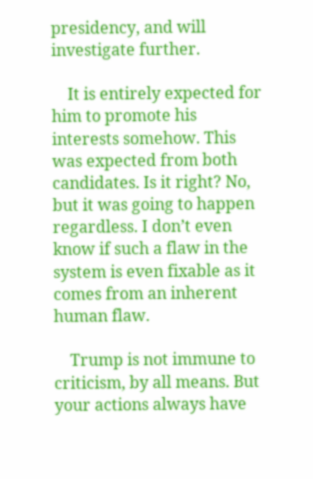presidency, and will investigate further.

    It is entirely expected for him to promote his interests somehow. This was expected from both candidates. Is it right? No, but it was going to happen regardless. I don’t even know if such a flaw in the system is even fixable as it comes from an inherent human flaw.

    Trump is not immune to criticism, by all means. But your actions always have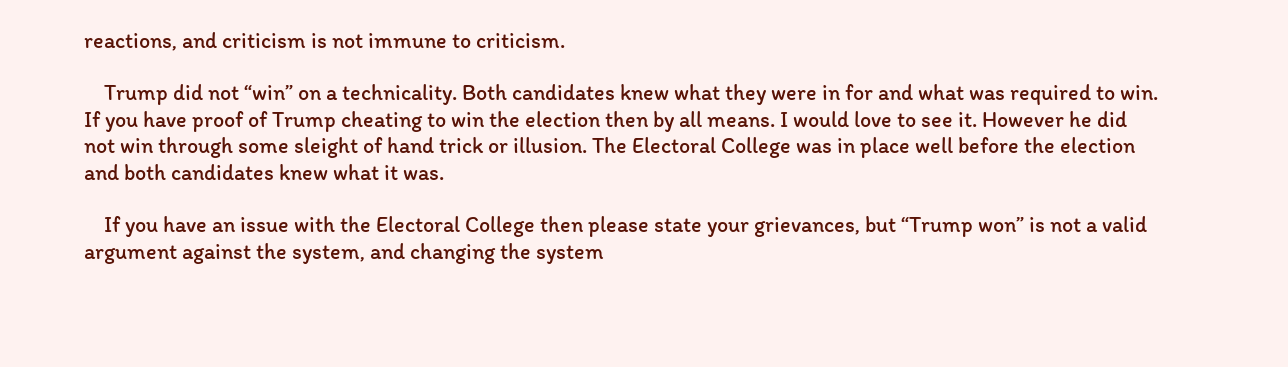reactions, and criticism is not immune to criticism.

    Trump did not “win” on a technicality. Both candidates knew what they were in for and what was required to win. If you have proof of Trump cheating to win the election then by all means. I would love to see it. However he did not win through some sleight of hand trick or illusion. The Electoral College was in place well before the election and both candidates knew what it was.

    If you have an issue with the Electoral College then please state your grievances, but “Trump won” is not a valid argument against the system, and changing the system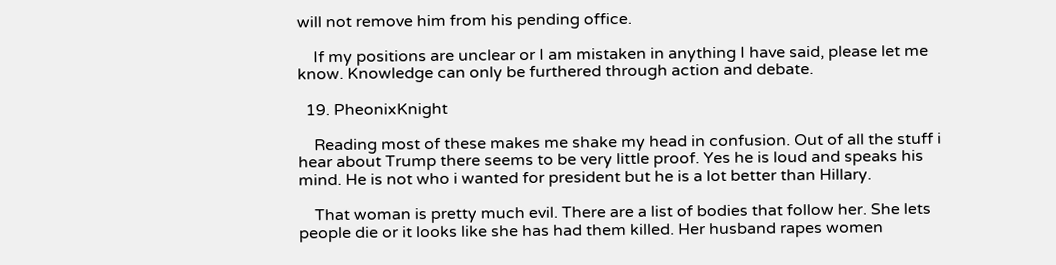will not remove him from his pending office.

    If my positions are unclear or I am mistaken in anything I have said, please let me know. Knowledge can only be furthered through action and debate.

  19. PheonixKnight

    Reading most of these makes me shake my head in confusion. Out of all the stuff i hear about Trump there seems to be very little proof. Yes he is loud and speaks his mind. He is not who i wanted for president but he is a lot better than Hillary.

    That woman is pretty much evil. There are a list of bodies that follow her. She lets people die or it looks like she has had them killed. Her husband rapes women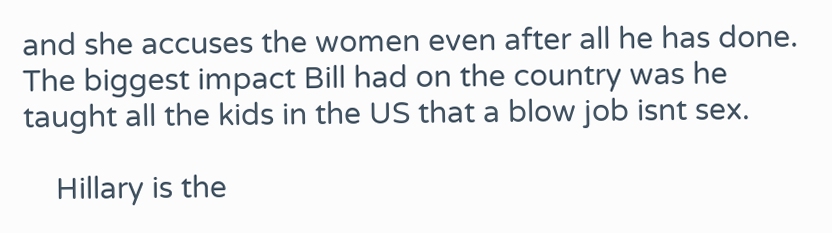and she accuses the women even after all he has done. The biggest impact Bill had on the country was he taught all the kids in the US that a blow job isnt sex.

    Hillary is the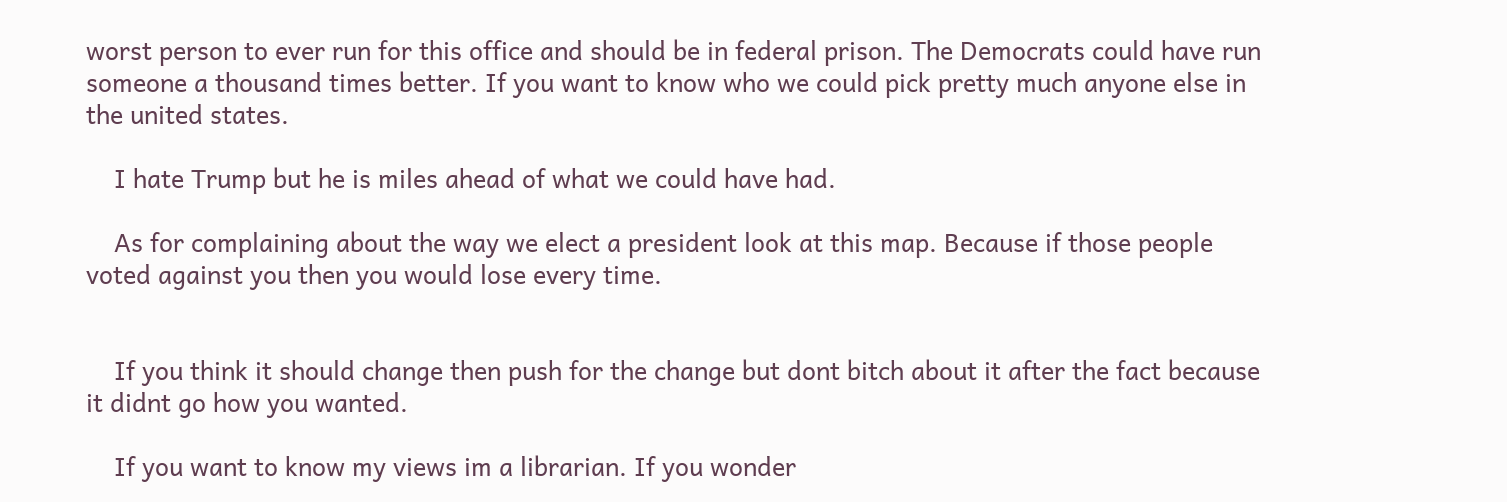worst person to ever run for this office and should be in federal prison. The Democrats could have run someone a thousand times better. If you want to know who we could pick pretty much anyone else in the united states.

    I hate Trump but he is miles ahead of what we could have had.

    As for complaining about the way we elect a president look at this map. Because if those people voted against you then you would lose every time.


    If you think it should change then push for the change but dont bitch about it after the fact because it didnt go how you wanted.

    If you want to know my views im a librarian. If you wonder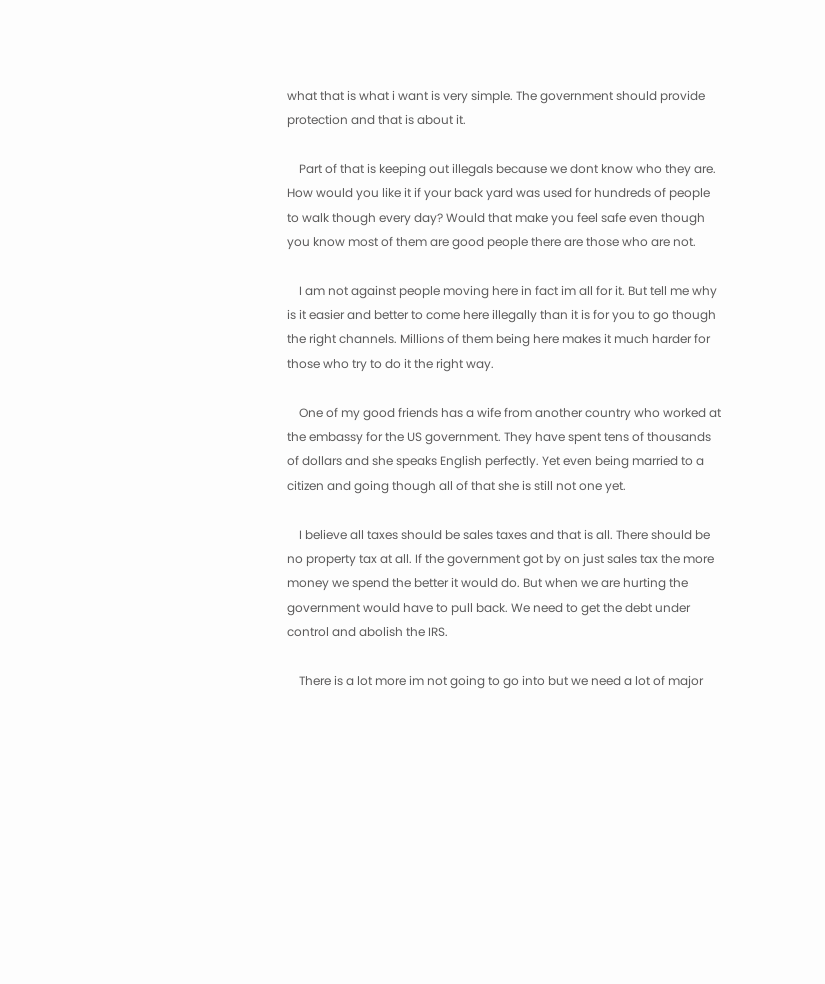what that is what i want is very simple. The government should provide protection and that is about it.

    Part of that is keeping out illegals because we dont know who they are. How would you like it if your back yard was used for hundreds of people to walk though every day? Would that make you feel safe even though you know most of them are good people there are those who are not.

    I am not against people moving here in fact im all for it. But tell me why is it easier and better to come here illegally than it is for you to go though the right channels. Millions of them being here makes it much harder for those who try to do it the right way.

    One of my good friends has a wife from another country who worked at the embassy for the US government. They have spent tens of thousands of dollars and she speaks English perfectly. Yet even being married to a citizen and going though all of that she is still not one yet.

    I believe all taxes should be sales taxes and that is all. There should be no property tax at all. If the government got by on just sales tax the more money we spend the better it would do. But when we are hurting the government would have to pull back. We need to get the debt under control and abolish the IRS.

    There is a lot more im not going to go into but we need a lot of major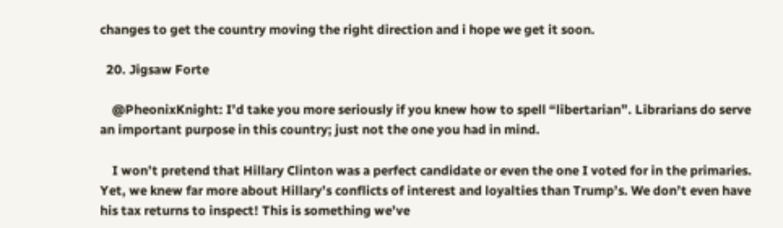changes to get the country moving the right direction and i hope we get it soon.

  20. Jigsaw Forte

    @PheonixKnight: I’d take you more seriously if you knew how to spell “libertarian”. Librarians do serve an important purpose in this country; just not the one you had in mind.

    I won’t pretend that Hillary Clinton was a perfect candidate or even the one I voted for in the primaries. Yet, we knew far more about Hillary’s conflicts of interest and loyalties than Trump’s. We don’t even have his tax returns to inspect! This is something we’ve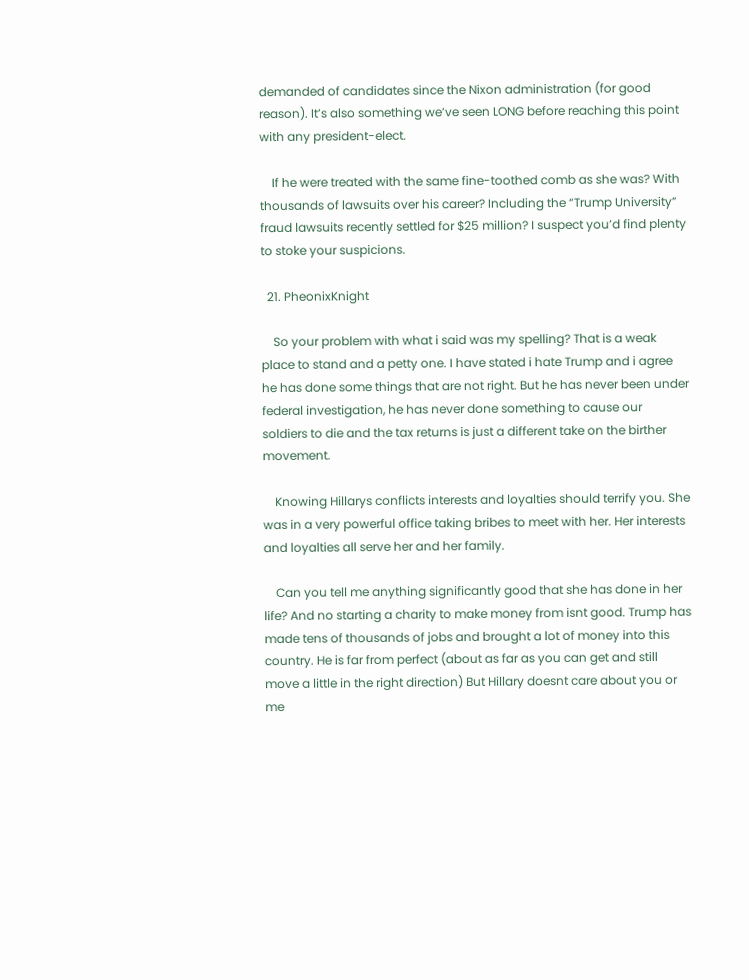demanded of candidates since the Nixon administration (for good reason). It’s also something we’ve seen LONG before reaching this point with any president-elect.

    If he were treated with the same fine-toothed comb as she was? With thousands of lawsuits over his career? Including the “Trump University” fraud lawsuits recently settled for $25 million? I suspect you’d find plenty to stoke your suspicions.

  21. PheonixKnight

    So your problem with what i said was my spelling? That is a weak place to stand and a petty one. I have stated i hate Trump and i agree he has done some things that are not right. But he has never been under federal investigation, he has never done something to cause our soldiers to die and the tax returns is just a different take on the birther movement.

    Knowing Hillarys conflicts interests and loyalties should terrify you. She was in a very powerful office taking bribes to meet with her. Her interests and loyalties all serve her and her family.

    Can you tell me anything significantly good that she has done in her life? And no starting a charity to make money from isnt good. Trump has made tens of thousands of jobs and brought a lot of money into this country. He is far from perfect (about as far as you can get and still move a little in the right direction) But Hillary doesnt care about you or me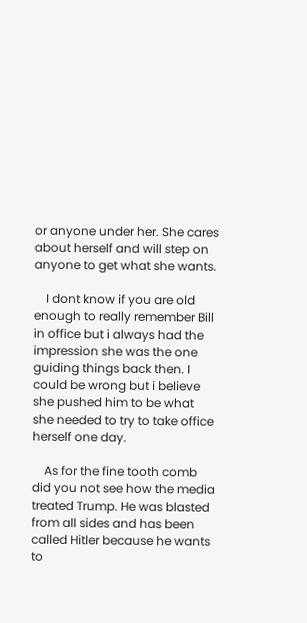or anyone under her. She cares about herself and will step on anyone to get what she wants.

    I dont know if you are old enough to really remember Bill in office but i always had the impression she was the one guiding things back then. I could be wrong but i believe she pushed him to be what she needed to try to take office herself one day.

    As for the fine tooth comb did you not see how the media treated Trump. He was blasted from all sides and has been called Hitler because he wants to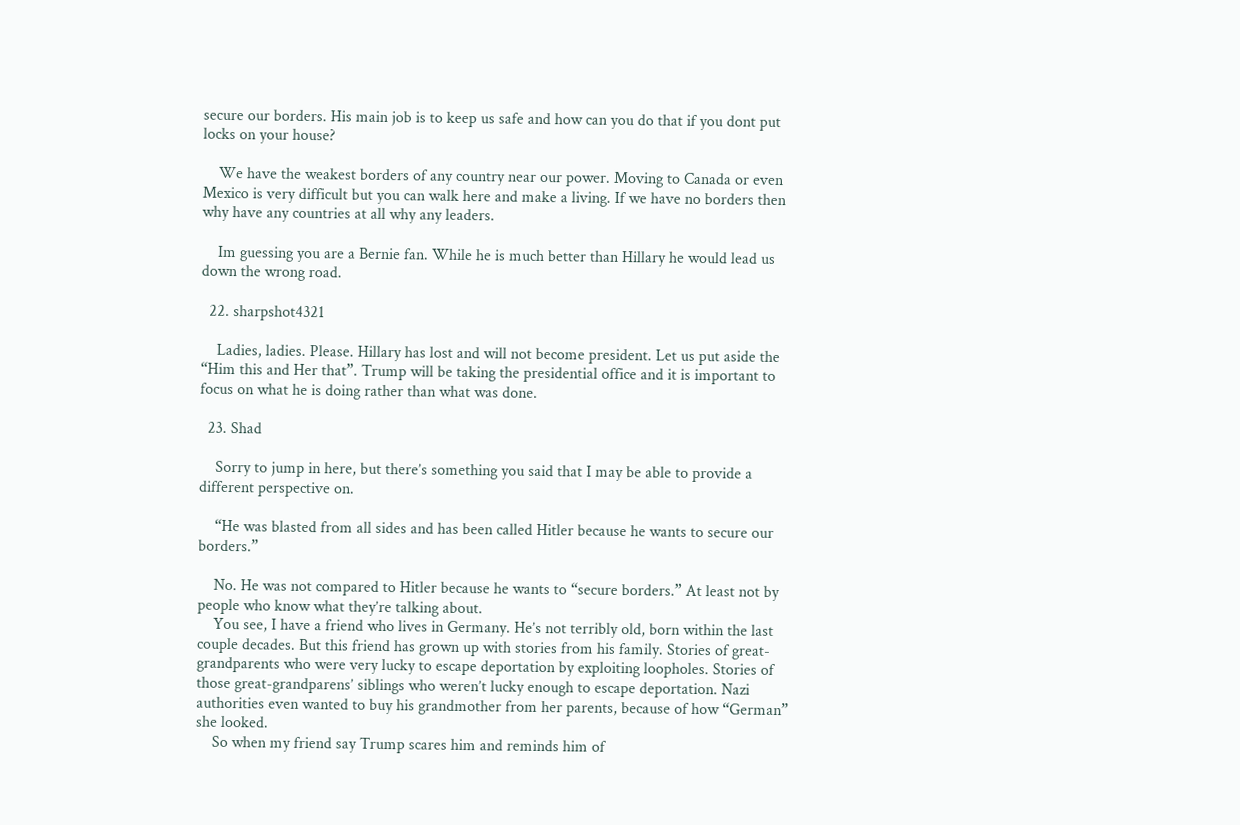secure our borders. His main job is to keep us safe and how can you do that if you dont put locks on your house?

    We have the weakest borders of any country near our power. Moving to Canada or even Mexico is very difficult but you can walk here and make a living. If we have no borders then why have any countries at all why any leaders.

    Im guessing you are a Bernie fan. While he is much better than Hillary he would lead us down the wrong road.

  22. sharpshot4321

    Ladies, ladies. Please. Hillary has lost and will not become president. Let us put aside the “Him this and Her that”. Trump will be taking the presidential office and it is important to focus on what he is doing rather than what was done.

  23. Shad

    Sorry to jump in here, but there’s something you said that I may be able to provide a different perspective on.

    “He was blasted from all sides and has been called Hitler because he wants to secure our borders.”

    No. He was not compared to Hitler because he wants to “secure borders.” At least not by people who know what they’re talking about.
    You see, I have a friend who lives in Germany. He’s not terribly old, born within the last couple decades. But this friend has grown up with stories from his family. Stories of great-grandparents who were very lucky to escape deportation by exploiting loopholes. Stories of those great-grandparens’ siblings who weren’t lucky enough to escape deportation. Nazi authorities even wanted to buy his grandmother from her parents, because of how “German” she looked.
    So when my friend say Trump scares him and reminds him of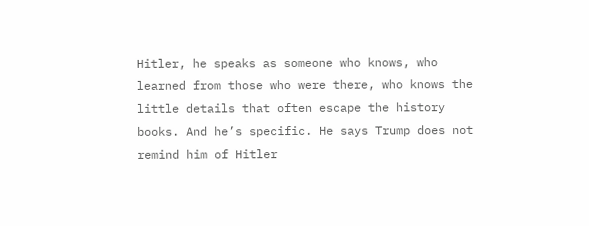Hitler, he speaks as someone who knows, who learned from those who were there, who knows the little details that often escape the history books. And he’s specific. He says Trump does not remind him of Hitler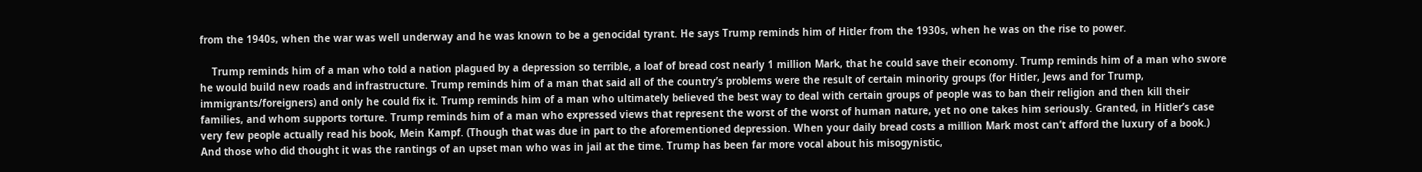from the 1940s, when the war was well underway and he was known to be a genocidal tyrant. He says Trump reminds him of Hitler from the 1930s, when he was on the rise to power.

    Trump reminds him of a man who told a nation plagued by a depression so terrible, a loaf of bread cost nearly 1 million Mark, that he could save their economy. Trump reminds him of a man who swore he would build new roads and infrastructure. Trump reminds him of a man that said all of the country’s problems were the result of certain minority groups (for Hitler, Jews and for Trump, immigrants/foreigners) and only he could fix it. Trump reminds him of a man who ultimately believed the best way to deal with certain groups of people was to ban their religion and then kill their families, and whom supports torture. Trump reminds him of a man who expressed views that represent the worst of the worst of human nature, yet no one takes him seriously. Granted, in Hitler’s case very few people actually read his book, Mein Kampf. (Though that was due in part to the aforementioned depression. When your daily bread costs a million Mark most can’t afford the luxury of a book.) And those who did thought it was the rantings of an upset man who was in jail at the time. Trump has been far more vocal about his misogynistic,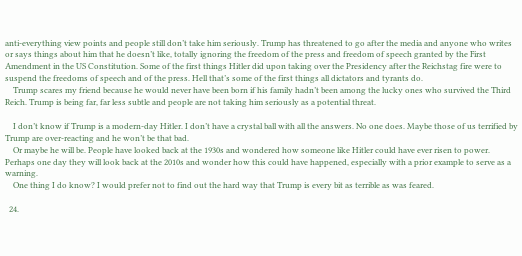anti-everything view points and people still don’t take him seriously. Trump has threatened to go after the media and anyone who writes or says things about him that he doesn’t like, totally ignoring the freedom of the press and freedom of speech granted by the First Amendment in the US Constitution. Some of the first things Hitler did upon taking over the Presidency after the Reichstag fire were to suspend the freedoms of speech and of the press. Hell that’s some of the first things all dictators and tyrants do.
    Trump scares my friend because he would never have been born if his family hadn’t been among the lucky ones who survived the Third Reich. Trump is being far, far less subtle and people are not taking him seriously as a potential threat.

    I don’t know if Trump is a modern-day Hitler. I don’t have a crystal ball with all the answers. No one does. Maybe those of us terrified by Trump are over-reacting and he won’t be that bad.
    Or maybe he will be. People have looked back at the 1930s and wondered how someone like Hitler could have ever risen to power. Perhaps one day they will look back at the 2010s and wonder how this could have happened, especially with a prior example to serve as a warning.
    One thing I do know? I would prefer not to find out the hard way that Trump is every bit as terrible as was feared.

  24.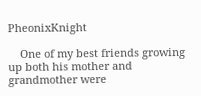PheonixKnight

    One of my best friends growing up both his mother and grandmother were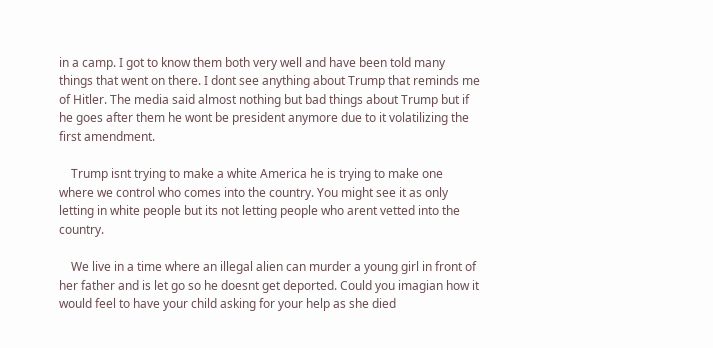in a camp. I got to know them both very well and have been told many things that went on there. I dont see anything about Trump that reminds me of Hitler. The media said almost nothing but bad things about Trump but if he goes after them he wont be president anymore due to it volatilizing the first amendment.

    Trump isnt trying to make a white America he is trying to make one where we control who comes into the country. You might see it as only letting in white people but its not letting people who arent vetted into the country.

    We live in a time where an illegal alien can murder a young girl in front of her father and is let go so he doesnt get deported. Could you imagian how it would feel to have your child asking for your help as she died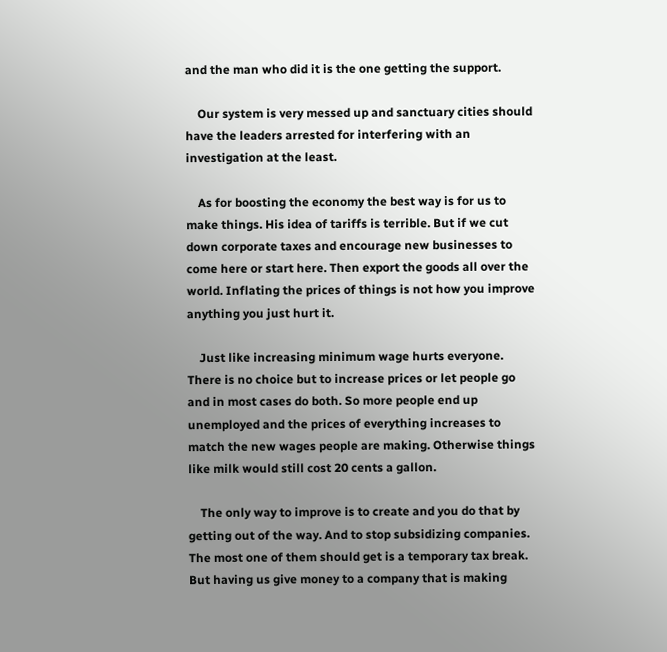and the man who did it is the one getting the support.

    Our system is very messed up and sanctuary cities should have the leaders arrested for interfering with an investigation at the least.

    As for boosting the economy the best way is for us to make things. His idea of tariffs is terrible. But if we cut down corporate taxes and encourage new businesses to come here or start here. Then export the goods all over the world. Inflating the prices of things is not how you improve anything you just hurt it.

    Just like increasing minimum wage hurts everyone. There is no choice but to increase prices or let people go and in most cases do both. So more people end up unemployed and the prices of everything increases to match the new wages people are making. Otherwise things like milk would still cost 20 cents a gallon.

    The only way to improve is to create and you do that by getting out of the way. And to stop subsidizing companies. The most one of them should get is a temporary tax break. But having us give money to a company that is making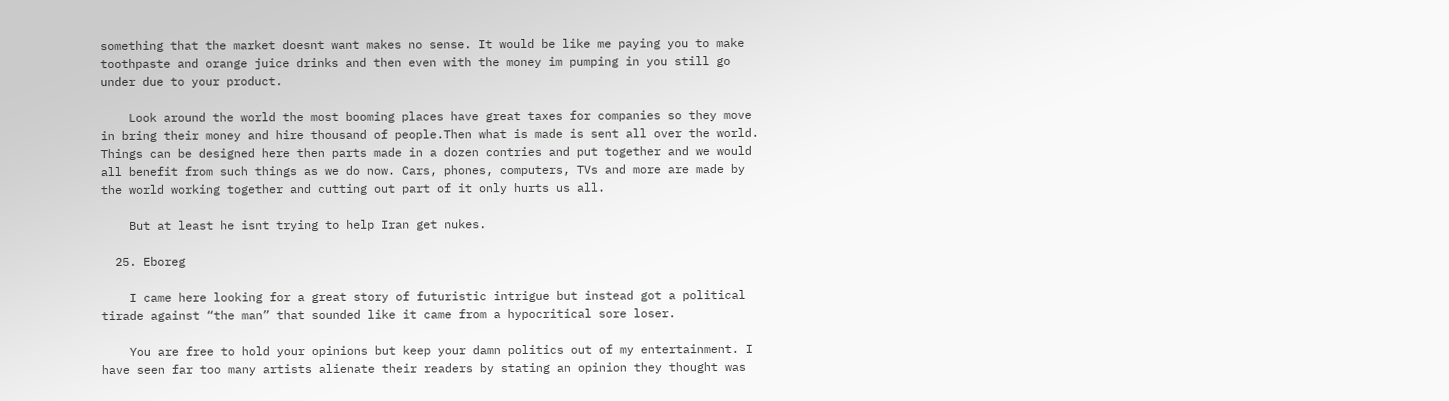something that the market doesnt want makes no sense. It would be like me paying you to make toothpaste and orange juice drinks and then even with the money im pumping in you still go under due to your product.

    Look around the world the most booming places have great taxes for companies so they move in bring their money and hire thousand of people.Then what is made is sent all over the world. Things can be designed here then parts made in a dozen contries and put together and we would all benefit from such things as we do now. Cars, phones, computers, TVs and more are made by the world working together and cutting out part of it only hurts us all.

    But at least he isnt trying to help Iran get nukes.

  25. Eboreg

    I came here looking for a great story of futuristic intrigue but instead got a political tirade against “the man” that sounded like it came from a hypocritical sore loser.

    You are free to hold your opinions but keep your damn politics out of my entertainment. I have seen far too many artists alienate their readers by stating an opinion they thought was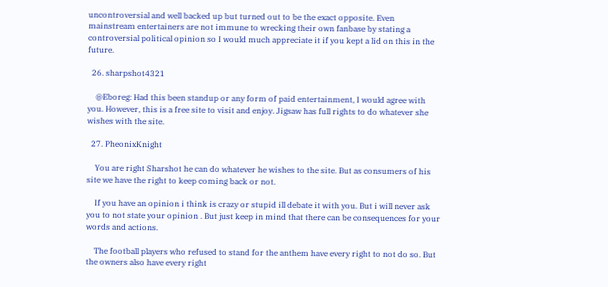uncontroversial and well backed up but turned out to be the exact opposite. Even mainstream entertainers are not immune to wrecking their own fanbase by stating a controversial political opinion so I would much appreciate it if you kept a lid on this in the future.

  26. sharpshot4321

    @Eboreg: Had this been standup or any form of paid entertainment, I would agree with you. However, this is a free site to visit and enjoy. Jigsaw has full rights to do whatever she wishes with the site.

  27. PheonixKnight

    You are right Sharshot he can do whatever he wishes to the site. But as consumers of his site we have the right to keep coming back or not.

    If you have an opinion i think is crazy or stupid ill debate it with you. But i will never ask you to not state your opinion . But just keep in mind that there can be consequences for your words and actions.

    The football players who refused to stand for the anthem have every right to not do so. But the owners also have every right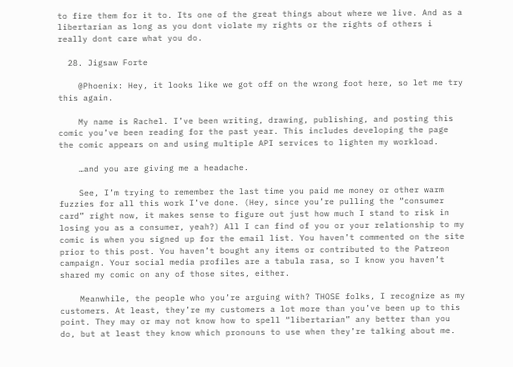to fire them for it to. Its one of the great things about where we live. And as a libertarian as long as you dont violate my rights or the rights of others i really dont care what you do.

  28. Jigsaw Forte

    @Phoenix: Hey, it looks like we got off on the wrong foot here, so let me try this again.

    My name is Rachel. I’ve been writing, drawing, publishing, and posting this comic you’ve been reading for the past year. This includes developing the page the comic appears on and using multiple API services to lighten my workload.

    …and you are giving me a headache.

    See, I’m trying to remember the last time you paid me money or other warm fuzzies for all this work I’ve done. (Hey, since you’re pulling the “consumer card” right now, it makes sense to figure out just how much I stand to risk in losing you as a consumer, yeah?) All I can find of you or your relationship to my comic is when you signed up for the email list. You haven’t commented on the site prior to this post. You haven’t bought any items or contributed to the Patreon campaign. Your social media profiles are a tabula rasa, so I know you haven’t shared my comic on any of those sites, either.

    Meanwhile, the people who you’re arguing with? THOSE folks, I recognize as my customers. At least, they’re my customers a lot more than you’ve been up to this point. They may or may not know how to spell “libertarian” any better than you do, but at least they know which pronouns to use when they’re talking about me.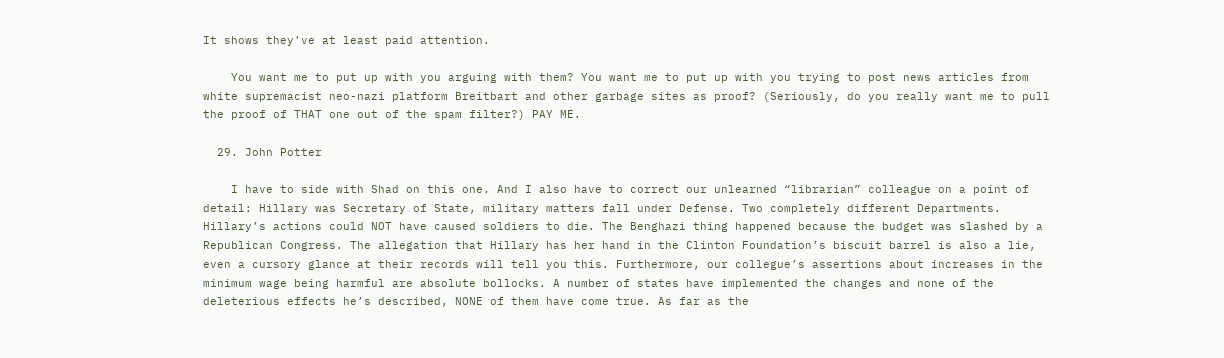It shows they’ve at least paid attention.

    You want me to put up with you arguing with them? You want me to put up with you trying to post news articles from white supremacist neo-nazi platform Breitbart and other garbage sites as proof? (Seriously, do you really want me to pull the proof of THAT one out of the spam filter?) PAY ME.

  29. John Potter

    I have to side with Shad on this one. And I also have to correct our unlearned “librarian” colleague on a point of detail: Hillary was Secretary of State, military matters fall under Defense. Two completely different Departments. Hillary’s actions could NOT have caused soldiers to die. The Benghazi thing happened because the budget was slashed by a Republican Congress. The allegation that Hillary has her hand in the Clinton Foundation’s biscuit barrel is also a lie, even a cursory glance at their records will tell you this. Furthermore, our collegue’s assertions about increases in the minimum wage being harmful are absolute bollocks. A number of states have implemented the changes and none of the deleterious effects he’s described, NONE of them have come true. As far as the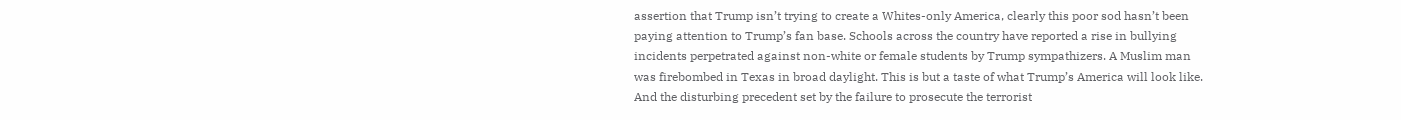assertion that Trump isn’t trying to create a Whites-only America, clearly this poor sod hasn’t been paying attention to Trump’s fan base. Schools across the country have reported a rise in bullying incidents perpetrated against non-white or female students by Trump sympathizers. A Muslim man was firebombed in Texas in broad daylight. This is but a taste of what Trump’s America will look like. And the disturbing precedent set by the failure to prosecute the terrorist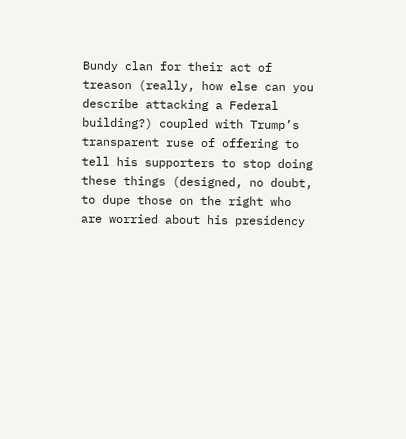Bundy clan for their act of treason (really, how else can you describe attacking a Federal building?) coupled with Trump’s transparent ruse of offering to tell his supporters to stop doing these things (designed, no doubt, to dupe those on the right who are worried about his presidency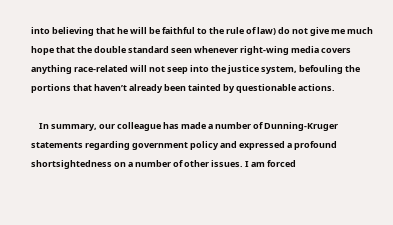into believing that he will be faithful to the rule of law) do not give me much hope that the double standard seen whenever right-wing media covers anything race-related will not seep into the justice system, befouling the portions that haven’t already been tainted by questionable actions.

    In summary, our colleague has made a number of Dunning-Kruger statements regarding government policy and expressed a profound shortsightedness on a number of other issues. I am forced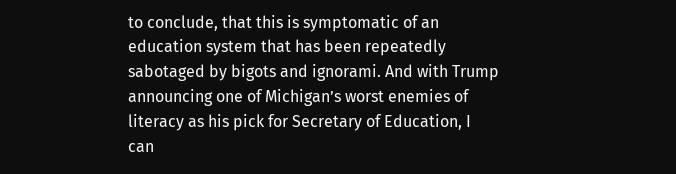to conclude, that this is symptomatic of an education system that has been repeatedly sabotaged by bigots and ignorami. And with Trump announcing one of Michigan’s worst enemies of literacy as his pick for Secretary of Education, I can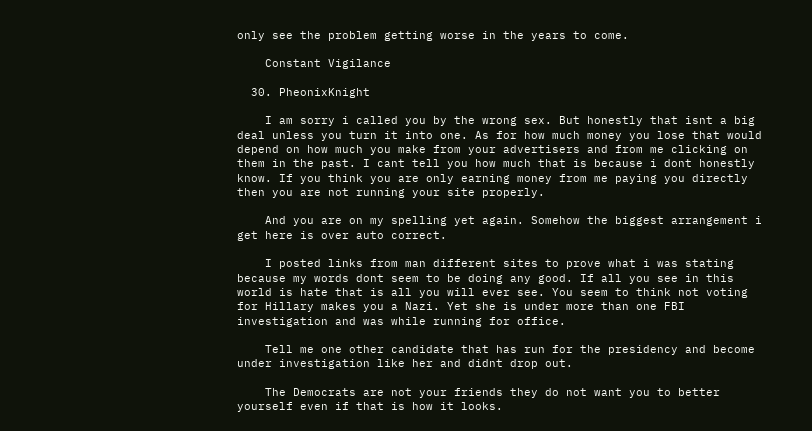only see the problem getting worse in the years to come.

    Constant Vigilance

  30. PheonixKnight

    I am sorry i called you by the wrong sex. But honestly that isnt a big deal unless you turn it into one. As for how much money you lose that would depend on how much you make from your advertisers and from me clicking on them in the past. I cant tell you how much that is because i dont honestly know. If you think you are only earning money from me paying you directly then you are not running your site properly.

    And you are on my spelling yet again. Somehow the biggest arrangement i get here is over auto correct.

    I posted links from man different sites to prove what i was stating because my words dont seem to be doing any good. If all you see in this world is hate that is all you will ever see. You seem to think not voting for Hillary makes you a Nazi. Yet she is under more than one FBI investigation and was while running for office.

    Tell me one other candidate that has run for the presidency and become under investigation like her and didnt drop out.

    The Democrats are not your friends they do not want you to better yourself even if that is how it looks.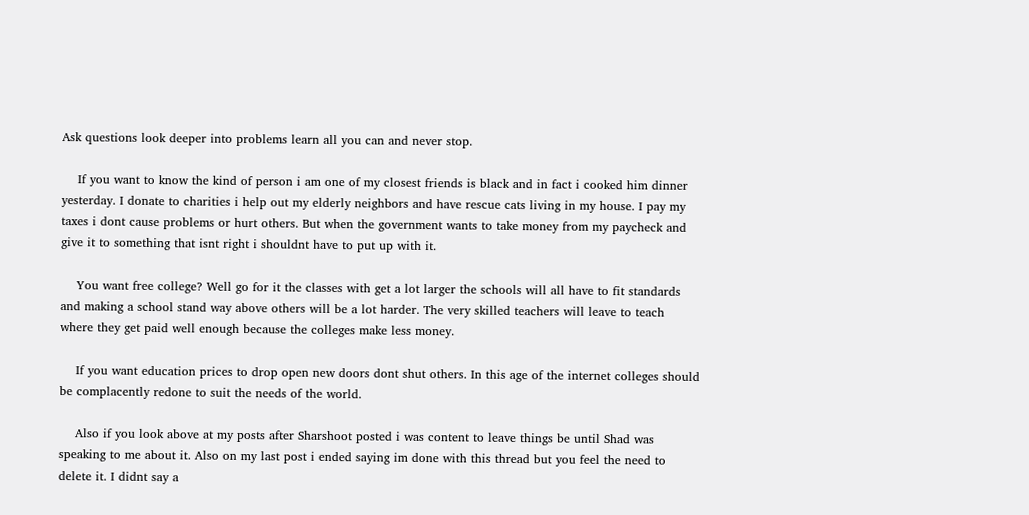Ask questions look deeper into problems learn all you can and never stop.

    If you want to know the kind of person i am one of my closest friends is black and in fact i cooked him dinner yesterday. I donate to charities i help out my elderly neighbors and have rescue cats living in my house. I pay my taxes i dont cause problems or hurt others. But when the government wants to take money from my paycheck and give it to something that isnt right i shouldnt have to put up with it.

    You want free college? Well go for it the classes with get a lot larger the schools will all have to fit standards and making a school stand way above others will be a lot harder. The very skilled teachers will leave to teach where they get paid well enough because the colleges make less money.

    If you want education prices to drop open new doors dont shut others. In this age of the internet colleges should be complacently redone to suit the needs of the world.

    Also if you look above at my posts after Sharshoot posted i was content to leave things be until Shad was speaking to me about it. Also on my last post i ended saying im done with this thread but you feel the need to delete it. I didnt say a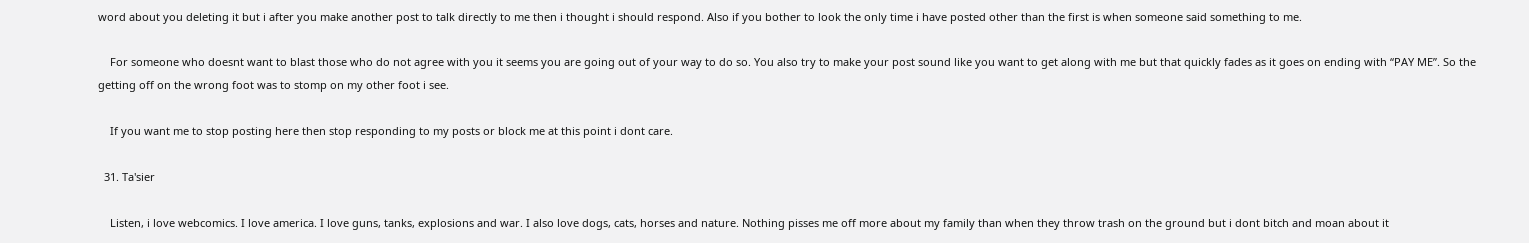word about you deleting it but i after you make another post to talk directly to me then i thought i should respond. Also if you bother to look the only time i have posted other than the first is when someone said something to me.

    For someone who doesnt want to blast those who do not agree with you it seems you are going out of your way to do so. You also try to make your post sound like you want to get along with me but that quickly fades as it goes on ending with “PAY ME”. So the getting off on the wrong foot was to stomp on my other foot i see.

    If you want me to stop posting here then stop responding to my posts or block me at this point i dont care.

  31. Ta'sier

    Listen, i love webcomics. I love america. I love guns, tanks, explosions and war. I also love dogs, cats, horses and nature. Nothing pisses me off more about my family than when they throw trash on the ground but i dont bitch and moan about it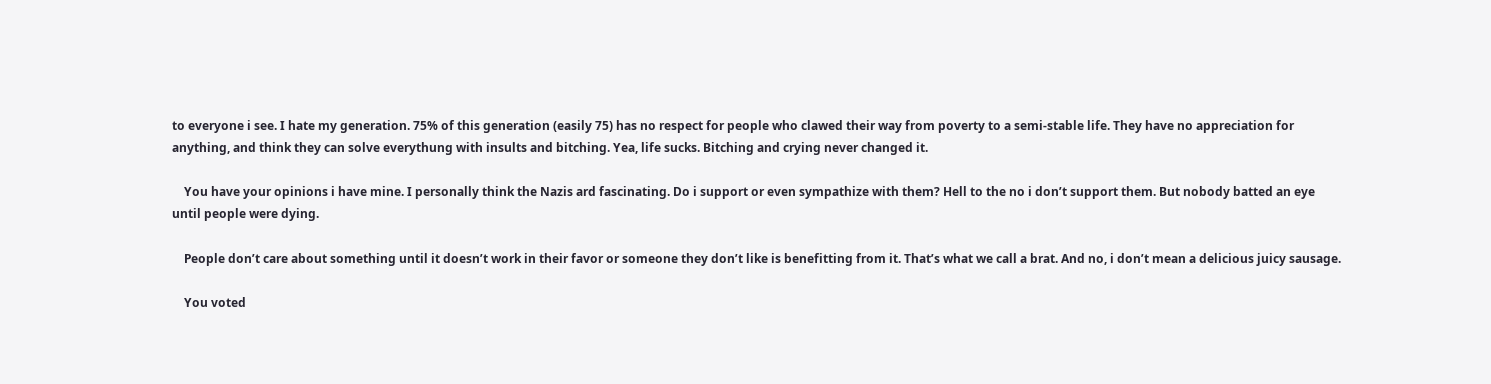to everyone i see. I hate my generation. 75% of this generation (easily 75) has no respect for people who clawed their way from poverty to a semi-stable life. They have no appreciation for anything, and think they can solve everythung with insults and bitching. Yea, life sucks. Bitching and crying never changed it.

    You have your opinions i have mine. I personally think the Nazis ard fascinating. Do i support or even sympathize with them? Hell to the no i don’t support them. But nobody batted an eye until people were dying.

    People don’t care about something until it doesn’t work in their favor or someone they don’t like is benefitting from it. That’s what we call a brat. And no, i don’t mean a delicious juicy sausage.

    You voted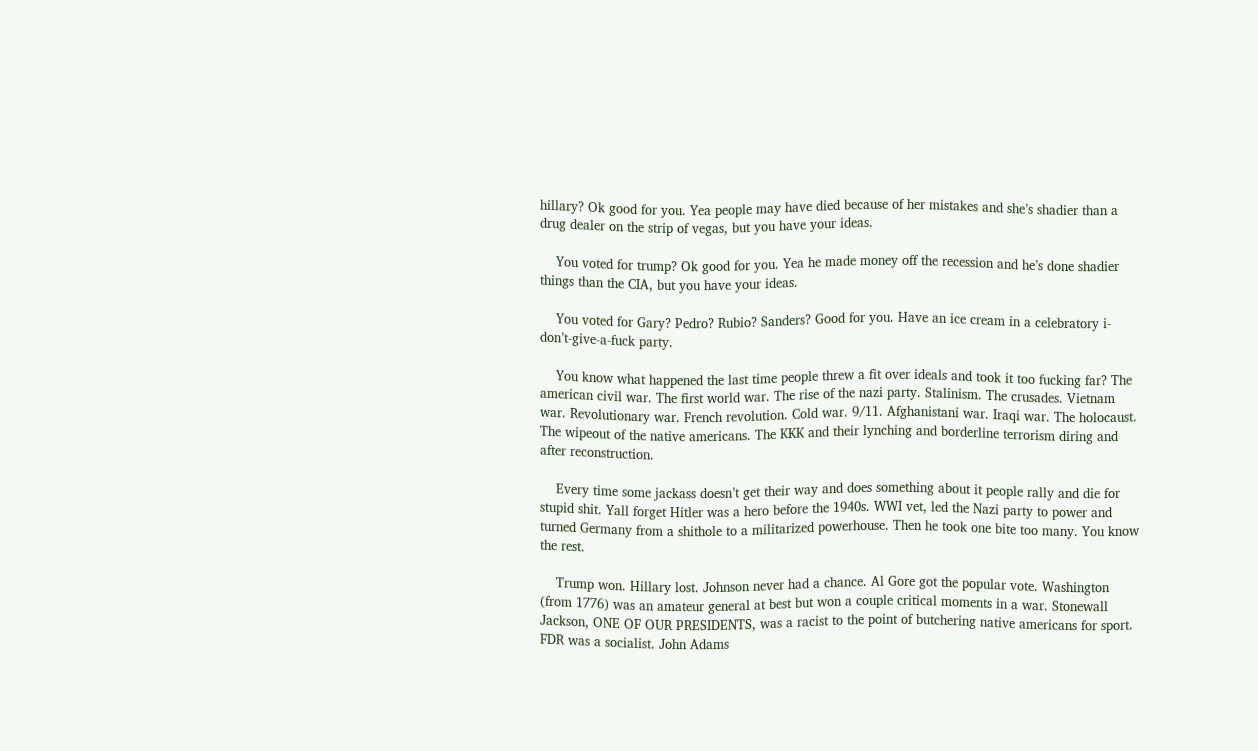hillary? Ok good for you. Yea people may have died because of her mistakes and she’s shadier than a drug dealer on the strip of vegas, but you have your ideas.

    You voted for trump? Ok good for you. Yea he made money off the recession and he’s done shadier things than the CIA, but you have your ideas.

    You voted for Gary? Pedro? Rubio? Sanders? Good for you. Have an ice cream in a celebratory i-don’t-give-a-fuck party.

    You know what happened the last time people threw a fit over ideals and took it too fucking far? The american civil war. The first world war. The rise of the nazi party. Stalinism. The crusades. Vietnam war. Revolutionary war. French revolution. Cold war. 9/11. Afghanistani war. Iraqi war. The holocaust. The wipeout of the native americans. The KKK and their lynching and borderline terrorism diring and after reconstruction.

    Every time some jackass doesn’t get their way and does something about it people rally and die for stupid shit. Yall forget Hitler was a hero before the 1940s. WWI vet, led the Nazi party to power and turned Germany from a shithole to a militarized powerhouse. Then he took one bite too many. You know the rest.

    Trump won. Hillary lost. Johnson never had a chance. Al Gore got the popular vote. Washington (from 1776) was an amateur general at best but won a couple critical moments in a war. Stonewall Jackson, ONE OF OUR PRESIDENTS, was a racist to the point of butchering native americans for sport. FDR was a socialist. John Adams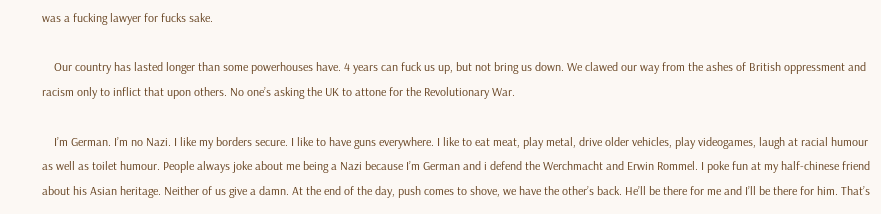was a fucking lawyer for fucks sake.

    Our country has lasted longer than some powerhouses have. 4 years can fuck us up, but not bring us down. We clawed our way from the ashes of British oppressment and racism only to inflict that upon others. No one’s asking the UK to attone for the Revolutionary War.

    I’m German. I’m no Nazi. I like my borders secure. I like to have guns everywhere. I like to eat meat, play metal, drive older vehicles, play videogames, laugh at racial humour as well as toilet humour. People always joke about me being a Nazi because I’m German and i defend the Werchmacht and Erwin Rommel. I poke fun at my half-chinese friend about his Asian heritage. Neither of us give a damn. At the end of the day, push comes to shove, we have the other’s back. He’ll be there for me and I’ll be there for him. That’s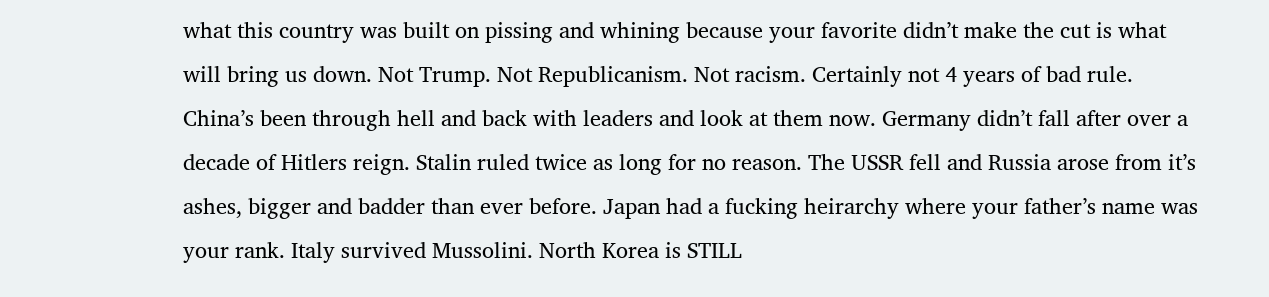what this country was built on pissing and whining because your favorite didn’t make the cut is what will bring us down. Not Trump. Not Republicanism. Not racism. Certainly not 4 years of bad rule. China’s been through hell and back with leaders and look at them now. Germany didn’t fall after over a decade of Hitlers reign. Stalin ruled twice as long for no reason. The USSR fell and Russia arose from it’s ashes, bigger and badder than ever before. Japan had a fucking heirarchy where your father’s name was your rank. Italy survived Mussolini. North Korea is STILL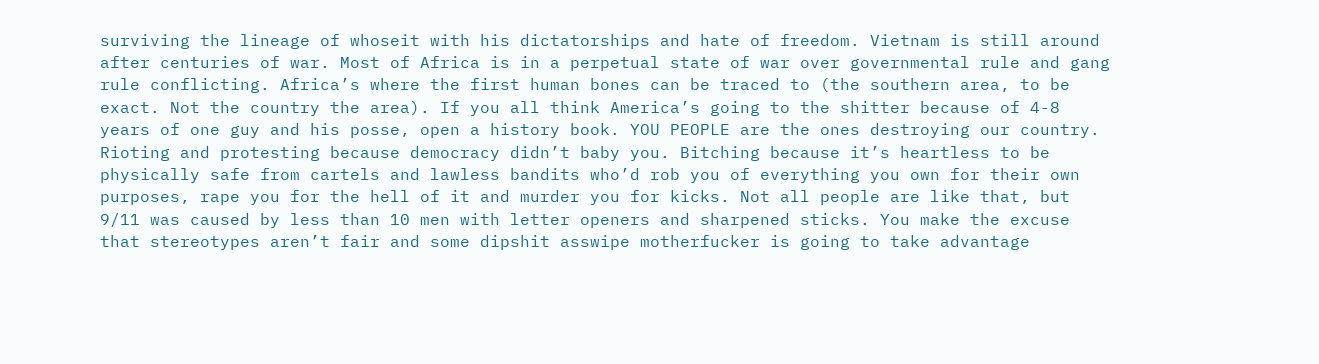surviving the lineage of whoseit with his dictatorships and hate of freedom. Vietnam is still around after centuries of war. Most of Africa is in a perpetual state of war over governmental rule and gang rule conflicting. Africa’s where the first human bones can be traced to (the southern area, to be exact. Not the country the area). If you all think America’s going to the shitter because of 4-8 years of one guy and his posse, open a history book. YOU PEOPLE are the ones destroying our country. Rioting and protesting because democracy didn’t baby you. Bitching because it’s heartless to be physically safe from cartels and lawless bandits who’d rob you of everything you own for their own purposes, rape you for the hell of it and murder you for kicks. Not all people are like that, but 9/11 was caused by less than 10 men with letter openers and sharpened sticks. You make the excuse that stereotypes aren’t fair and some dipshit asswipe motherfucker is going to take advantage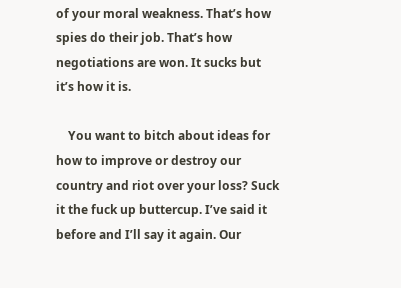of your moral weakness. That’s how spies do their job. That’s how negotiations are won. It sucks but it’s how it is.

    You want to bitch about ideas for how to improve or destroy our country and riot over your loss? Suck it the fuck up buttercup. I’ve said it before and I’ll say it again. Our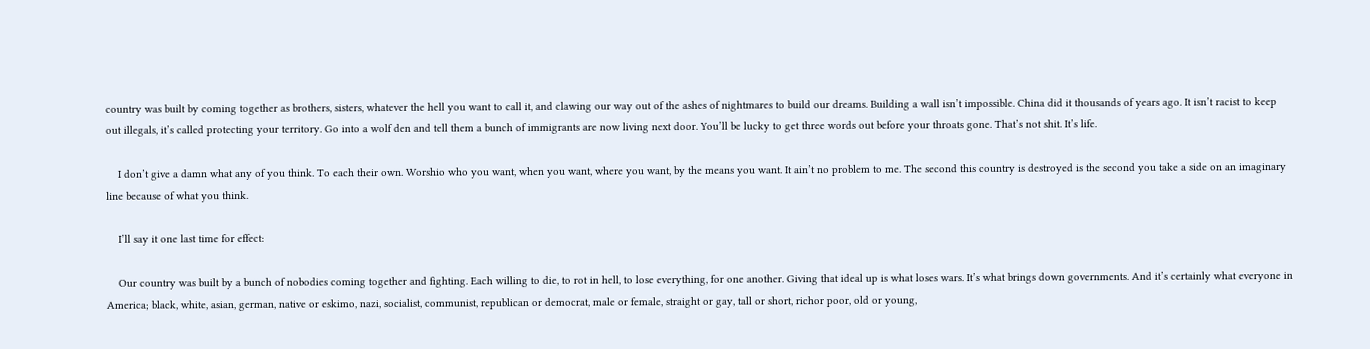country was built by coming together as brothers, sisters, whatever the hell you want to call it, and clawing our way out of the ashes of nightmares to build our dreams. Building a wall isn’t impossible. China did it thousands of years ago. It isn’t racist to keep out illegals, it’s called protecting your territory. Go into a wolf den and tell them a bunch of immigrants are now living next door. You’ll be lucky to get three words out before your throats gone. That’s not shit. It’s life.

    I don’t give a damn what any of you think. To each their own. Worshio who you want, when you want, where you want, by the means you want. It ain’t no problem to me. The second this country is destroyed is the second you take a side on an imaginary line because of what you think.

    I’ll say it one last time for effect:

    Our country was built by a bunch of nobodies coming together and fighting. Each willing to die, to rot in hell, to lose everything, for one another. Giving that ideal up is what loses wars. It’s what brings down governments. And it’s certainly what everyone in America; black, white, asian, german, native or eskimo, nazi, socialist, communist, republican or democrat, male or female, straight or gay, tall or short, richor poor, old or young,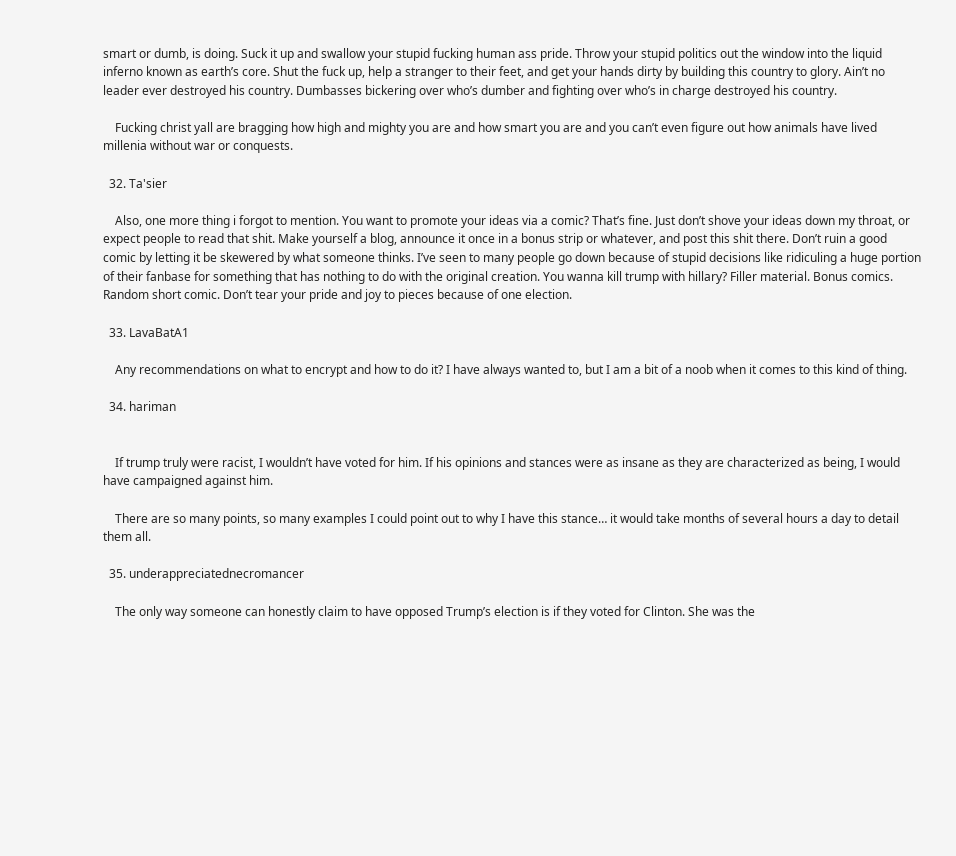smart or dumb, is doing. Suck it up and swallow your stupid fucking human ass pride. Throw your stupid politics out the window into the liquid inferno known as earth’s core. Shut the fuck up, help a stranger to their feet, and get your hands dirty by building this country to glory. Ain’t no leader ever destroyed his country. Dumbasses bickering over who’s dumber and fighting over who’s in charge destroyed his country.

    Fucking christ yall are bragging how high and mighty you are and how smart you are and you can’t even figure out how animals have lived millenia without war or conquests.

  32. Ta'sier

    Also, one more thing i forgot to mention. You want to promote your ideas via a comic? That’s fine. Just don’t shove your ideas down my throat, or expect people to read that shit. Make yourself a blog, announce it once in a bonus strip or whatever, and post this shit there. Don’t ruin a good comic by letting it be skewered by what someone thinks. I’ve seen to many people go down because of stupid decisions like ridiculing a huge portion of their fanbase for something that has nothing to do with the original creation. You wanna kill trump with hillary? Filler material. Bonus comics. Random short comic. Don’t tear your pride and joy to pieces because of one election.

  33. LavaBatA1

    Any recommendations on what to encrypt and how to do it? I have always wanted to, but I am a bit of a noob when it comes to this kind of thing.

  34. hariman


    If trump truly were racist, I wouldn’t have voted for him. If his opinions and stances were as insane as they are characterized as being, I would have campaigned against him.

    There are so many points, so many examples I could point out to why I have this stance… it would take months of several hours a day to detail them all.

  35. underappreciatednecromancer

    The only way someone can honestly claim to have opposed Trump’s election is if they voted for Clinton. She was the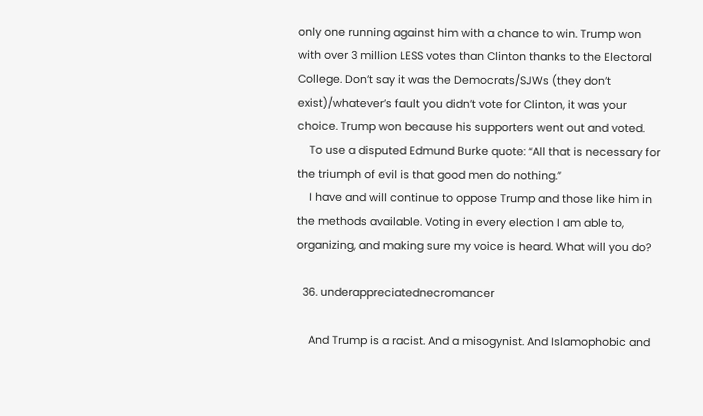only one running against him with a chance to win. Trump won with over 3 million LESS votes than Clinton thanks to the Electoral College. Don’t say it was the Democrats/SJWs (they don’t exist)/whatever’s fault you didn’t vote for Clinton, it was your choice. Trump won because his supporters went out and voted.
    To use a disputed Edmund Burke quote: “All that is necessary for the triumph of evil is that good men do nothing.”
    I have and will continue to oppose Trump and those like him in the methods available. Voting in every election I am able to, organizing, and making sure my voice is heard. What will you do?

  36. underappreciatednecromancer

    And Trump is a racist. And a misogynist. And Islamophobic and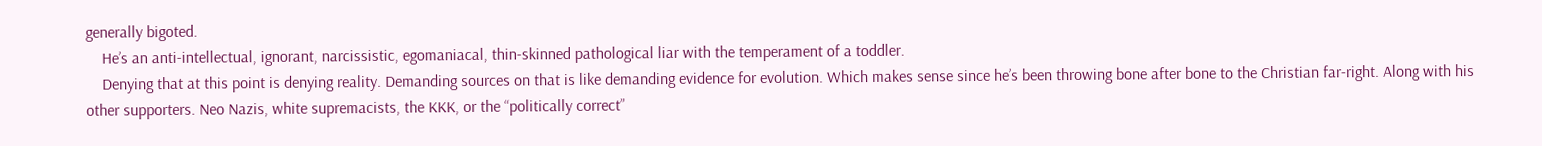generally bigoted.
    He’s an anti-intellectual, ignorant, narcissistic, egomaniacal, thin-skinned pathological liar with the temperament of a toddler.
    Denying that at this point is denying reality. Demanding sources on that is like demanding evidence for evolution. Which makes sense since he’s been throwing bone after bone to the Christian far-right. Along with his other supporters. Neo Nazis, white supremacists, the KKK, or the “politically correct”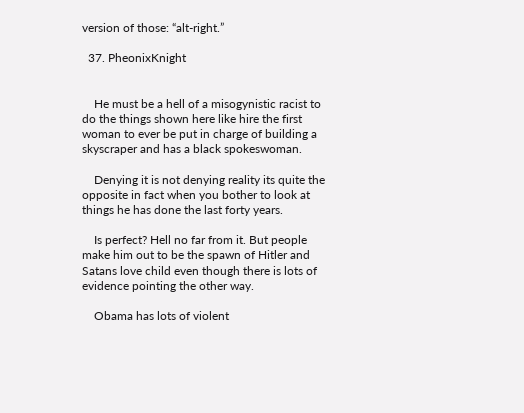version of those: “alt-right.”

  37. PheonixKnight


    He must be a hell of a misogynistic racist to do the things shown here like hire the first woman to ever be put in charge of building a skyscraper and has a black spokeswoman.

    Denying it is not denying reality its quite the opposite in fact when you bother to look at things he has done the last forty years.

    Is perfect? Hell no far from it. But people make him out to be the spawn of Hitler and Satans love child even though there is lots of evidence pointing the other way.

    Obama has lots of violent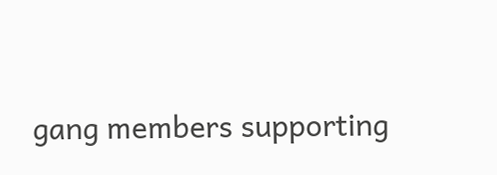gang members supporting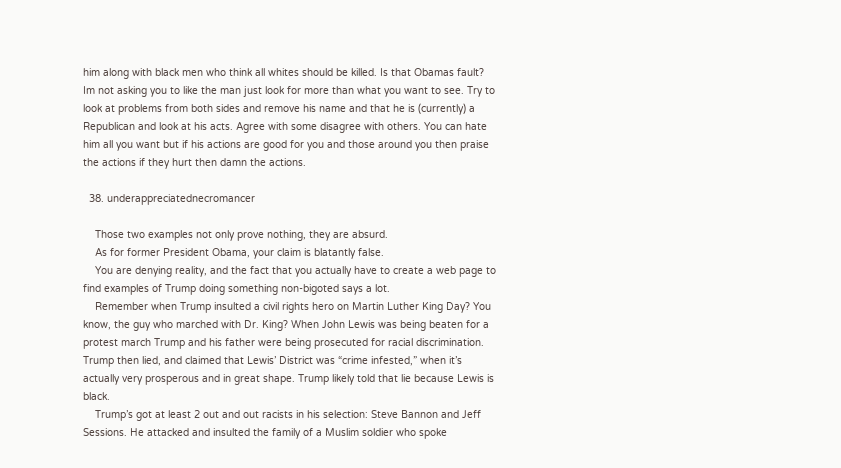him along with black men who think all whites should be killed. Is that Obamas fault? Im not asking you to like the man just look for more than what you want to see. Try to look at problems from both sides and remove his name and that he is (currently) a Republican and look at his acts. Agree with some disagree with others. You can hate him all you want but if his actions are good for you and those around you then praise the actions if they hurt then damn the actions.

  38. underappreciatednecromancer

    Those two examples not only prove nothing, they are absurd.
    As for former President Obama, your claim is blatantly false.
    You are denying reality, and the fact that you actually have to create a web page to find examples of Trump doing something non-bigoted says a lot.
    Remember when Trump insulted a civil rights hero on Martin Luther King Day? You know, the guy who marched with Dr. King? When John Lewis was being beaten for a protest march Trump and his father were being prosecuted for racial discrimination. Trump then lied, and claimed that Lewis’ District was “crime infested,” when it’s actually very prosperous and in great shape. Trump likely told that lie because Lewis is black.
    Trump’s got at least 2 out and out racists in his selection: Steve Bannon and Jeff Sessions. He attacked and insulted the family of a Muslim soldier who spoke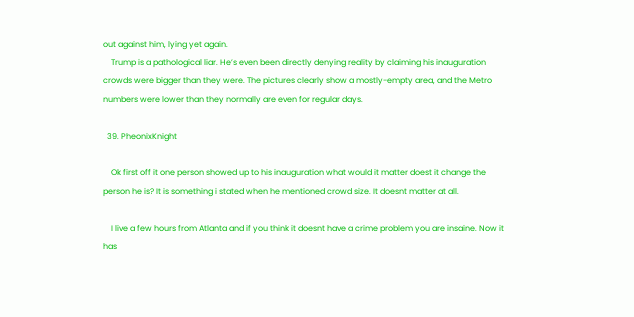out against him, lying yet again.
    Trump is a pathological liar. He’s even been directly denying reality by claiming his inauguration crowds were bigger than they were. The pictures clearly show a mostly-empty area, and the Metro numbers were lower than they normally are even for regular days.

  39. PheonixKnight

    Ok first off it one person showed up to his inauguration what would it matter doest it change the person he is? It is something i stated when he mentioned crowd size. It doesnt matter at all.

    I live a few hours from Atlanta and if you think it doesnt have a crime problem you are insaine. Now it has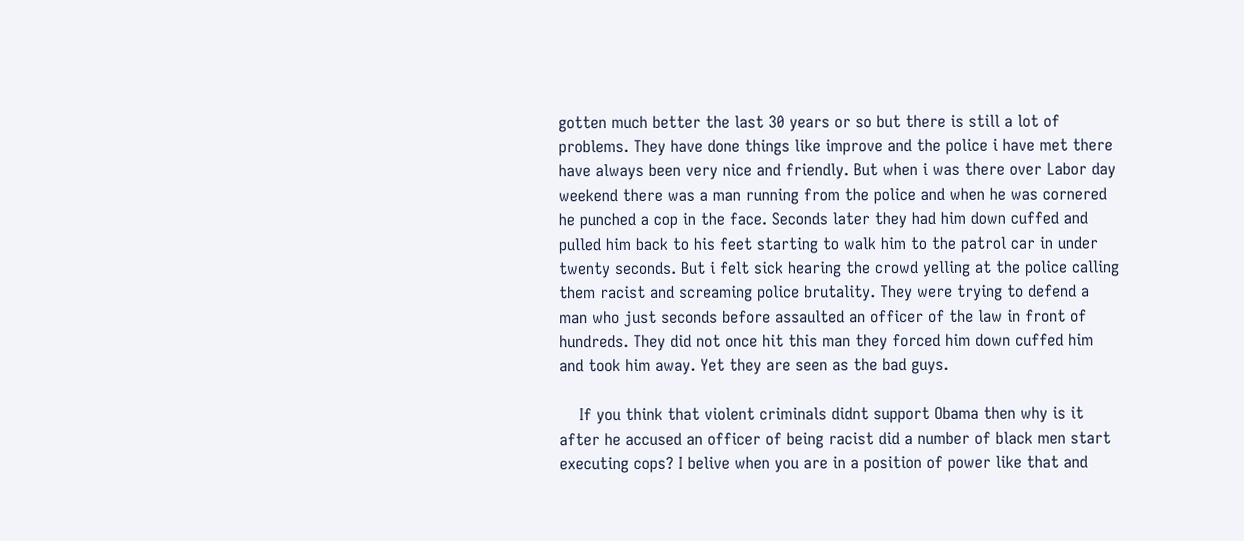gotten much better the last 30 years or so but there is still a lot of problems. They have done things like improve and the police i have met there have always been very nice and friendly. But when i was there over Labor day weekend there was a man running from the police and when he was cornered he punched a cop in the face. Seconds later they had him down cuffed and pulled him back to his feet starting to walk him to the patrol car in under twenty seconds. But i felt sick hearing the crowd yelling at the police calling them racist and screaming police brutality. They were trying to defend a man who just seconds before assaulted an officer of the law in front of hundreds. They did not once hit this man they forced him down cuffed him and took him away. Yet they are seen as the bad guys.

    If you think that violent criminals didnt support Obama then why is it after he accused an officer of being racist did a number of black men start executing cops? I belive when you are in a position of power like that and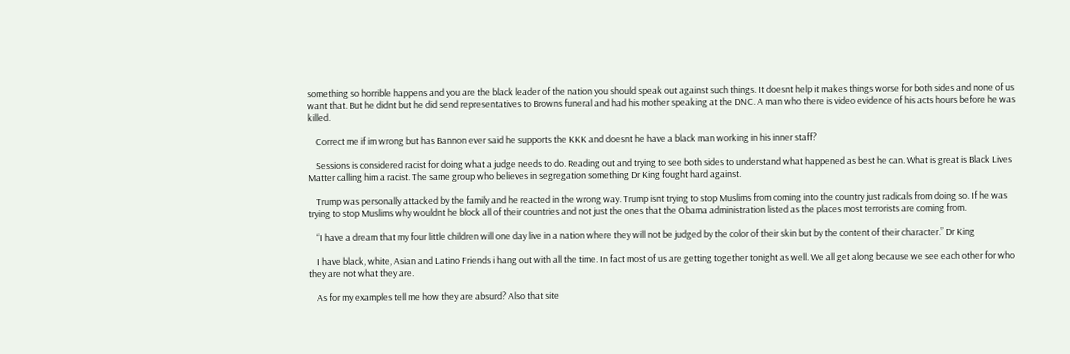something so horrible happens and you are the black leader of the nation you should speak out against such things. It doesnt help it makes things worse for both sides and none of us want that. But he didnt but he did send representatives to Browns funeral and had his mother speaking at the DNC. A man who there is video evidence of his acts hours before he was killed.

    Correct me if im wrong but has Bannon ever said he supports the KKK and doesnt he have a black man working in his inner staff?

    Sessions is considered racist for doing what a judge needs to do. Reading out and trying to see both sides to understand what happened as best he can. What is great is Black Lives Matter calling him a racist. The same group who believes in segregation something Dr King fought hard against.

    Trump was personally attacked by the family and he reacted in the wrong way. Trump isnt trying to stop Muslims from coming into the country just radicals from doing so. If he was trying to stop Muslims why wouldnt he block all of their countries and not just the ones that the Obama administration listed as the places most terrorists are coming from.

    “I have a dream that my four little children will one day live in a nation where they will not be judged by the color of their skin but by the content of their character.” Dr King

    I have black, white, Asian and Latino Friends i hang out with all the time. In fact most of us are getting together tonight as well. We all get along because we see each other for who they are not what they are.

    As for my examples tell me how they are absurd? Also that site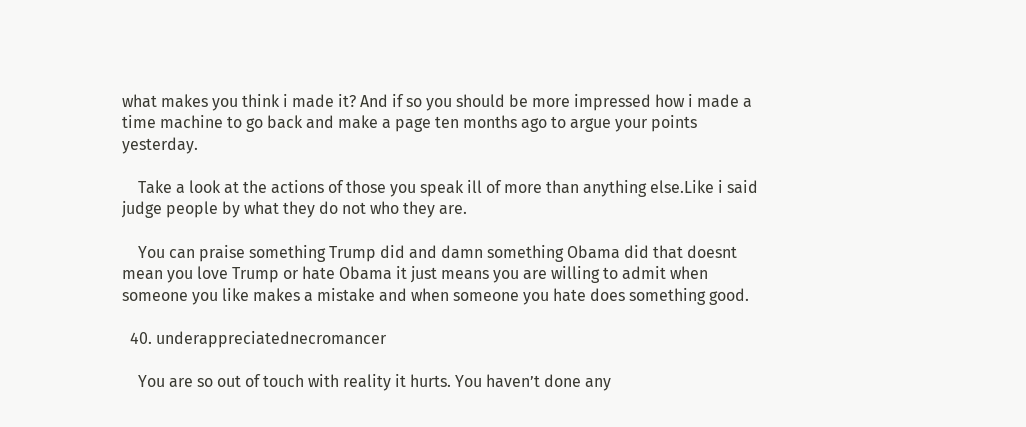what makes you think i made it? And if so you should be more impressed how i made a time machine to go back and make a page ten months ago to argue your points yesterday.

    Take a look at the actions of those you speak ill of more than anything else.Like i said judge people by what they do not who they are.

    You can praise something Trump did and damn something Obama did that doesnt mean you love Trump or hate Obama it just means you are willing to admit when someone you like makes a mistake and when someone you hate does something good.

  40. underappreciatednecromancer

    You are so out of touch with reality it hurts. You haven’t done any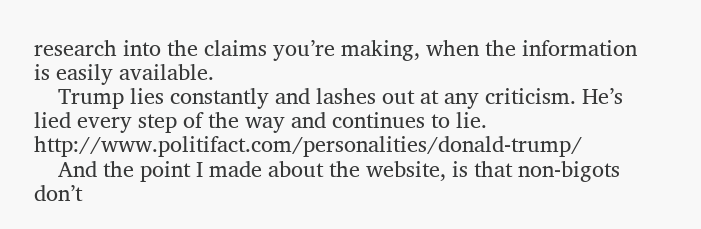research into the claims you’re making, when the information is easily available.
    Trump lies constantly and lashes out at any criticism. He’s lied every step of the way and continues to lie. http://www.politifact.com/personalities/donald-trump/
    And the point I made about the website, is that non-bigots don’t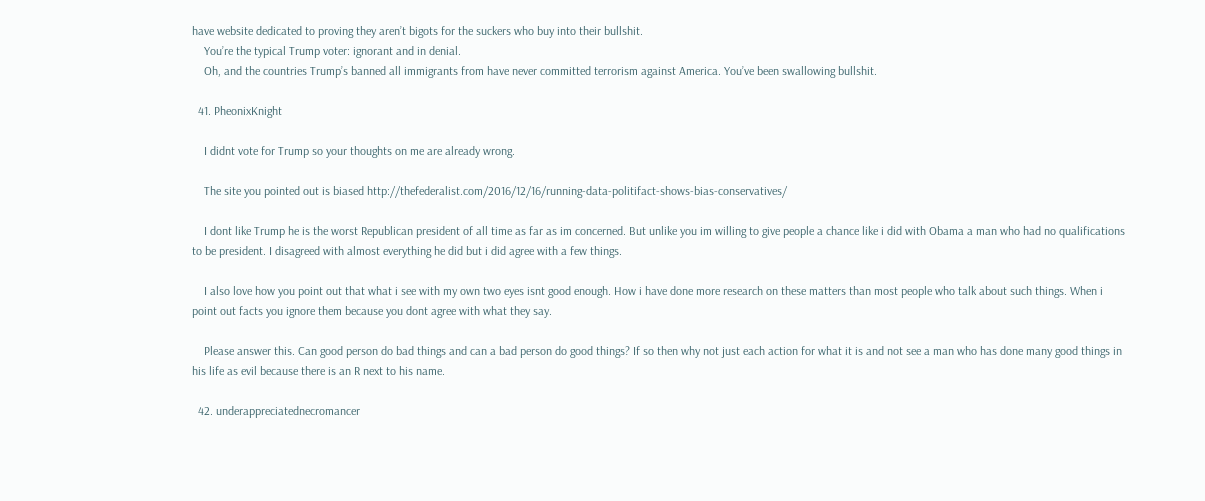have website dedicated to proving they aren’t bigots for the suckers who buy into their bullshit.
    You’re the typical Trump voter: ignorant and in denial.
    Oh, and the countries Trump’s banned all immigrants from have never committed terrorism against America. You’ve been swallowing bullshit.

  41. PheonixKnight

    I didnt vote for Trump so your thoughts on me are already wrong.

    The site you pointed out is biased http://thefederalist.com/2016/12/16/running-data-politifact-shows-bias-conservatives/

    I dont like Trump he is the worst Republican president of all time as far as im concerned. But unlike you im willing to give people a chance like i did with Obama a man who had no qualifications to be president. I disagreed with almost everything he did but i did agree with a few things.

    I also love how you point out that what i see with my own two eyes isnt good enough. How i have done more research on these matters than most people who talk about such things. When i point out facts you ignore them because you dont agree with what they say.

    Please answer this. Can good person do bad things and can a bad person do good things? If so then why not just each action for what it is and not see a man who has done many good things in his life as evil because there is an R next to his name.

  42. underappreciatednecromancer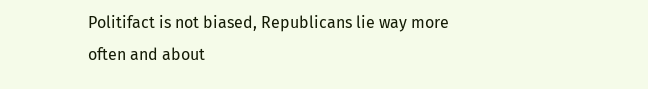Politifact is not biased, Republicans lie way more often and about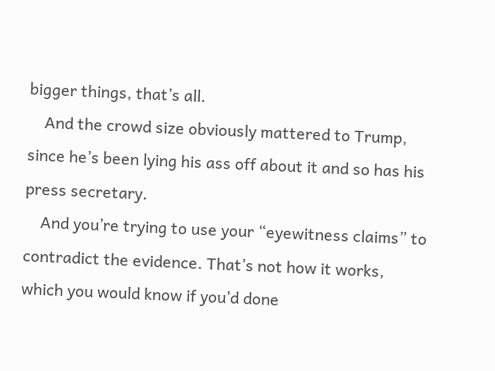bigger things, that’s all.
    And the crowd size obviously mattered to Trump, since he’s been lying his ass off about it and so has his press secretary.
    And you’re trying to use your “eyewitness claims” to contradict the evidence. That’s not how it works, which you would know if you’d done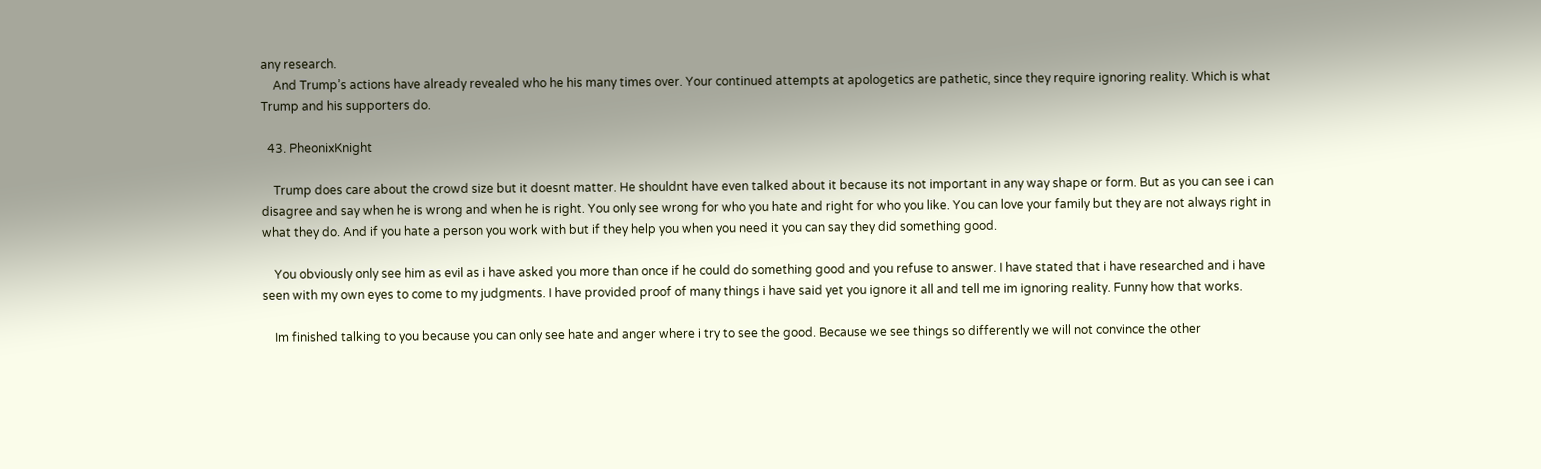any research.
    And Trump’s actions have already revealed who he his many times over. Your continued attempts at apologetics are pathetic, since they require ignoring reality. Which is what Trump and his supporters do.

  43. PheonixKnight

    Trump does care about the crowd size but it doesnt matter. He shouldnt have even talked about it because its not important in any way shape or form. But as you can see i can disagree and say when he is wrong and when he is right. You only see wrong for who you hate and right for who you like. You can love your family but they are not always right in what they do. And if you hate a person you work with but if they help you when you need it you can say they did something good.

    You obviously only see him as evil as i have asked you more than once if he could do something good and you refuse to answer. I have stated that i have researched and i have seen with my own eyes to come to my judgments. I have provided proof of many things i have said yet you ignore it all and tell me im ignoring reality. Funny how that works.

    Im finished talking to you because you can only see hate and anger where i try to see the good. Because we see things so differently we will not convince the other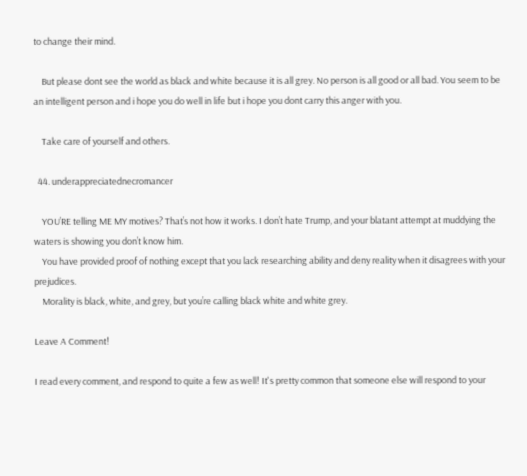to change their mind.

    But please dont see the world as black and white because it is all grey. No person is all good or all bad. You seem to be an intelligent person and i hope you do well in life but i hope you dont carry this anger with you.

    Take care of yourself and others.

  44. underappreciatednecromancer

    YOU’RE telling ME MY motives? That’s not how it works. I don’t hate Trump, and your blatant attempt at muddying the waters is showing you don’t know him.
    You have provided proof of nothing except that you lack researching ability and deny reality when it disagrees with your prejudices.
    Morality is black, white, and grey, but you’re calling black white and white grey.

Leave A Comment!

I read every comment, and respond to quite a few as well! It's pretty common that someone else will respond to your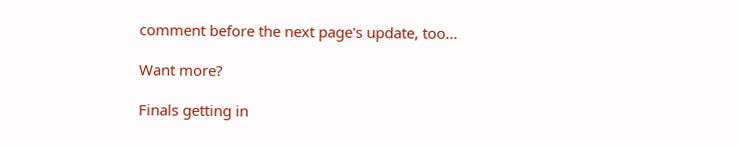comment before the next page's update, too...

Want more?

Finals getting in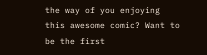the way of you enjoying this awesome comic? Want to be the first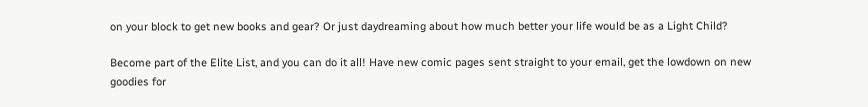on your block to get new books and gear? Or just daydreaming about how much better your life would be as a Light Child?

Become part of the Elite List, and you can do it all! Have new comic pages sent straight to your email, get the lowdown on new goodies for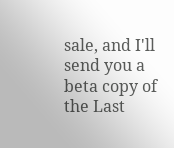sale, and I'll send you a beta copy of the Last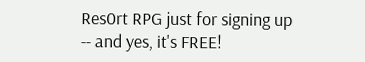Res0rt RPG just for signing up -- and yes, it's FREE!